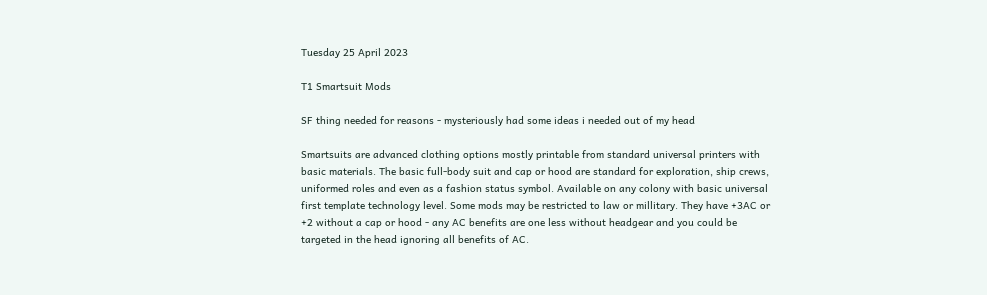Tuesday 25 April 2023

T1 Smartsuit Mods

SF thing needed for reasons - mysteriously had some ideas i needed out of my head

Smartsuits are advanced clothing options mostly printable from standard universal printers with basic materials. The basic full-body suit and cap or hood are standard for exploration, ship crews, uniformed roles and even as a fashion status symbol. Available on any colony with basic universal
first template technology level. Some mods may be restricted to law or millitary. They have +3AC or +2 without a cap or hood - any AC benefits are one less without headgear and you could be targeted in the head ignoring all benefits of AC.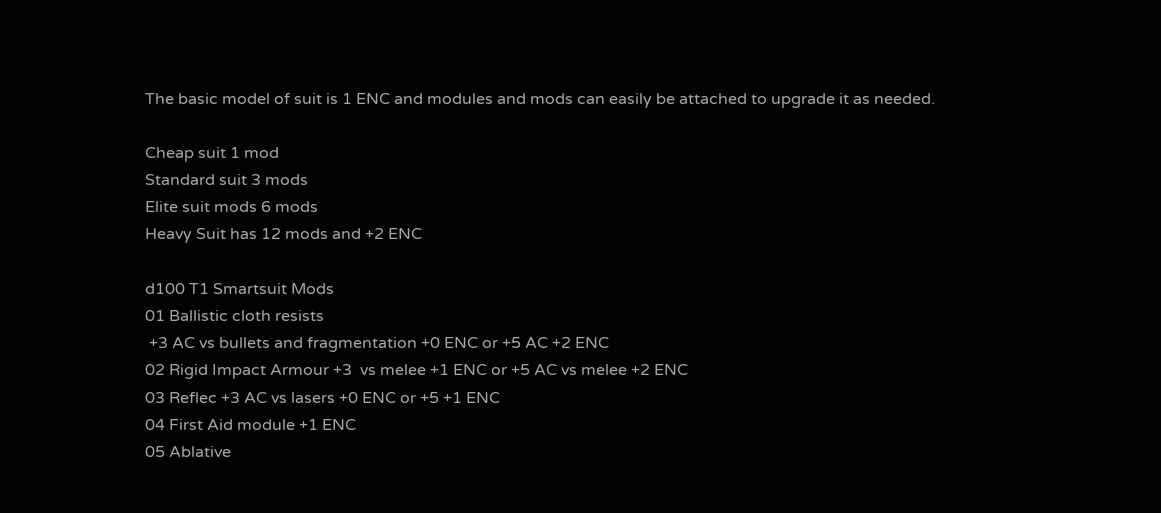The basic model of suit is 1 ENC and modules and mods can easily be attached to upgrade it as needed.

Cheap suit 1 mod
Standard suit 3 mods
Elite suit mods 6 mods
Heavy Suit has 12 mods and +2 ENC

d100 T1 Smartsuit Mods
01 Ballistic cloth resists
 +3 AC vs bullets and fragmentation +0 ENC or +5 AC +2 ENC
02 Rigid Impact Armour +3  vs melee +1 ENC or +5 AC vs melee +2 ENC
03 Reflec +3 AC vs lasers +0 ENC or +5 +1 ENC
04 First Aid module +1 ENC
05 Ablative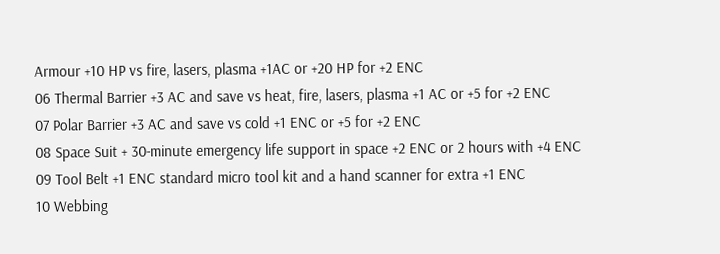Armour +10 HP vs fire, lasers, plasma +1AC or +20 HP for +2 ENC
06 Thermal Barrier +3 AC and save vs heat, fire, lasers, plasma +1 AC or +5 for +2 ENC
07 Polar Barrier +3 AC and save vs cold +1 ENC or +5 for +2 ENC
08 Space Suit + 30-minute emergency life support in space +2 ENC or 2 hours with +4 ENC
09 Tool Belt +1 ENC standard micro tool kit and a hand scanner for extra +1 ENC
10 Webbing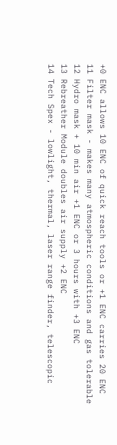+0 ENC allows 10 ENC of quick reach tools or +1 ENC carries 20 ENC
11 Filter mask - makes many atmospheric conditions and gas tolerable
12 Hydro mask + 10 min air +1 ENC or 3 hours with +3 ENC
13 Rebreather Module doubles air supply +2 ENC
14 Tech Spex - lowlight, thermal, laser range finder, telescopic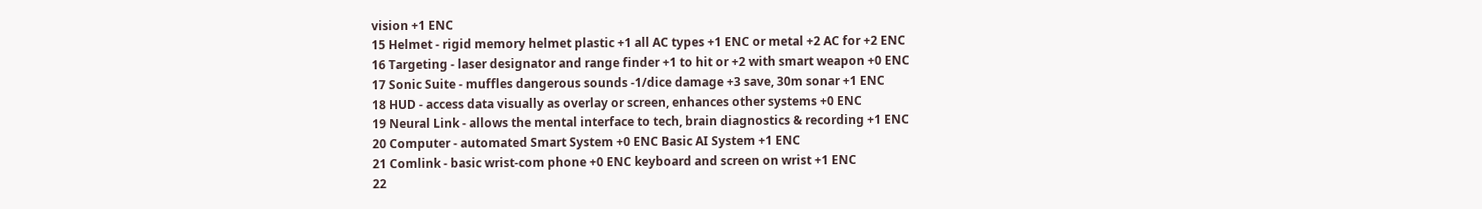vision +1 ENC
15 Helmet - rigid memory helmet plastic +1 all AC types +1 ENC or metal +2 AC for +2 ENC
16 Targeting - laser designator and range finder +1 to hit or +2 with smart weapon +0 ENC
17 Sonic Suite - muffles dangerous sounds -1/dice damage +3 save, 30m sonar +1 ENC
18 HUD - access data visually as overlay or screen, enhances other systems +0 ENC
19 Neural Link - allows the mental interface to tech, brain diagnostics & recording +1 ENC
20 Computer - automated Smart System +0 ENC Basic AI System +1 ENC
21 Comlink - basic wrist-com phone +0 ENC keyboard and screen on wrist +1 ENC
22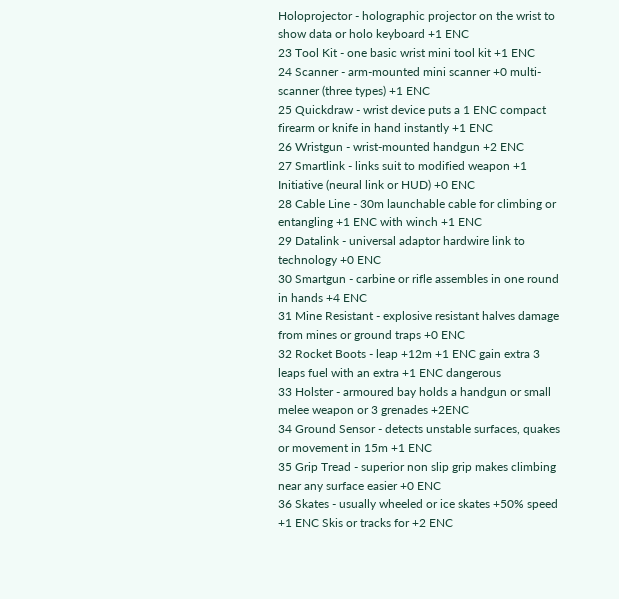Holoprojector - holographic projector on the wrist to show data or holo keyboard +1 ENC
23 Tool Kit - one basic wrist mini tool kit +1 ENC
24 Scanner - arm-mounted mini scanner +0 multi-scanner (three types) +1 ENC
25 Quickdraw - wrist device puts a 1 ENC compact firearm or knife in hand instantly +1 ENC
26 Wristgun - wrist-mounted handgun +2 ENC
27 Smartlink - links suit to modified weapon +1 Initiative (neural link or HUD) +0 ENC
28 Cable Line - 30m launchable cable for climbing or entangling +1 ENC with winch +1 ENC
29 Datalink - universal adaptor hardwire link to technology +0 ENC
30 Smartgun - carbine or rifle assembles in one round in hands +4 ENC
31 Mine Resistant - explosive resistant halves damage from mines or ground traps +0 ENC
32 Rocket Boots - leap +12m +1 ENC gain extra 3 leaps fuel with an extra +1 ENC dangerous
33 Holster - armoured bay holds a handgun or small melee weapon or 3 grenades +2ENC
34 Ground Sensor - detects unstable surfaces, quakes or movement in 15m +1 ENC
35 Grip Tread - superior non slip grip makes climbing near any surface easier +0 ENC
36 Skates - usually wheeled or ice skates +50% speed +1 ENC Skis or tracks for +2 ENC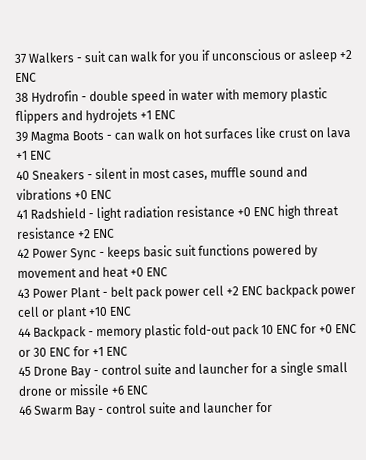37 Walkers - suit can walk for you if unconscious or asleep +2 ENC
38 Hydrofin - double speed in water with memory plastic flippers and hydrojets +1 ENC
39 Magma Boots - can walk on hot surfaces like crust on lava +1 ENC
40 Sneakers - silent in most cases, muffle sound and vibrations +0 ENC
41 Radshield - light radiation resistance +0 ENC high threat resistance +2 ENC
42 Power Sync - keeps basic suit functions powered by movement and heat +0 ENC
43 Power Plant - belt pack power cell +2 ENC backpack power cell or plant +10 ENC
44 Backpack - memory plastic fold-out pack 10 ENC for +0 ENC or 30 ENC for +1 ENC
45 Drone Bay - control suite and launcher for a single small drone or missile +6 ENC
46 Swarm Bay - control suite and launcher for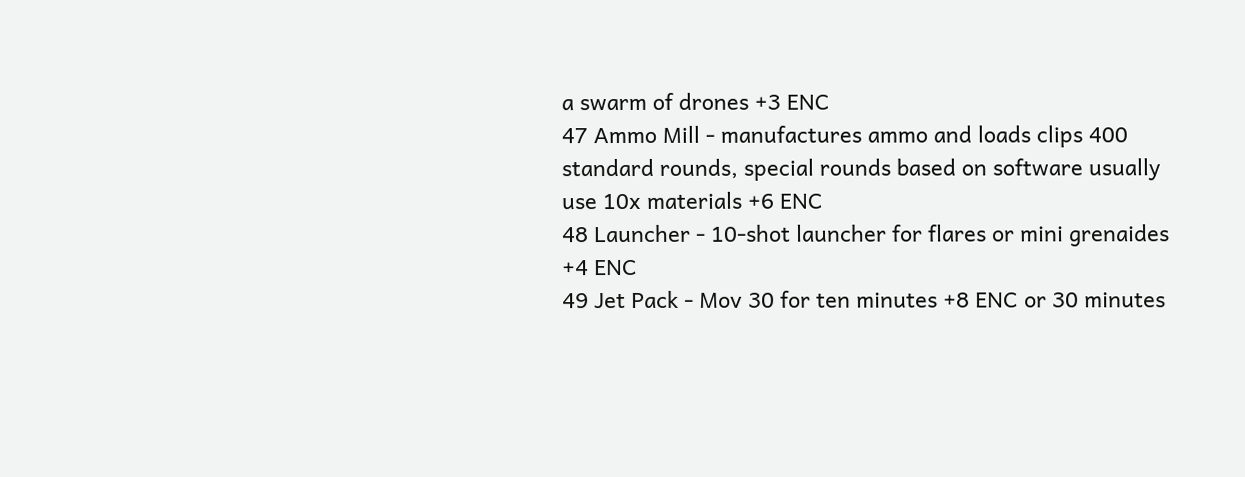a swarm of drones +3 ENC
47 Ammo Mill - manufactures ammo and loads clips 400 standard rounds, special rounds based on software usually use 10x materials +6 ENC
48 Launcher - 10-shot launcher for flares or mini grenaides +4 ENC
49 Jet Pack - Mov 30 for ten minutes +8 ENC or 30 minutes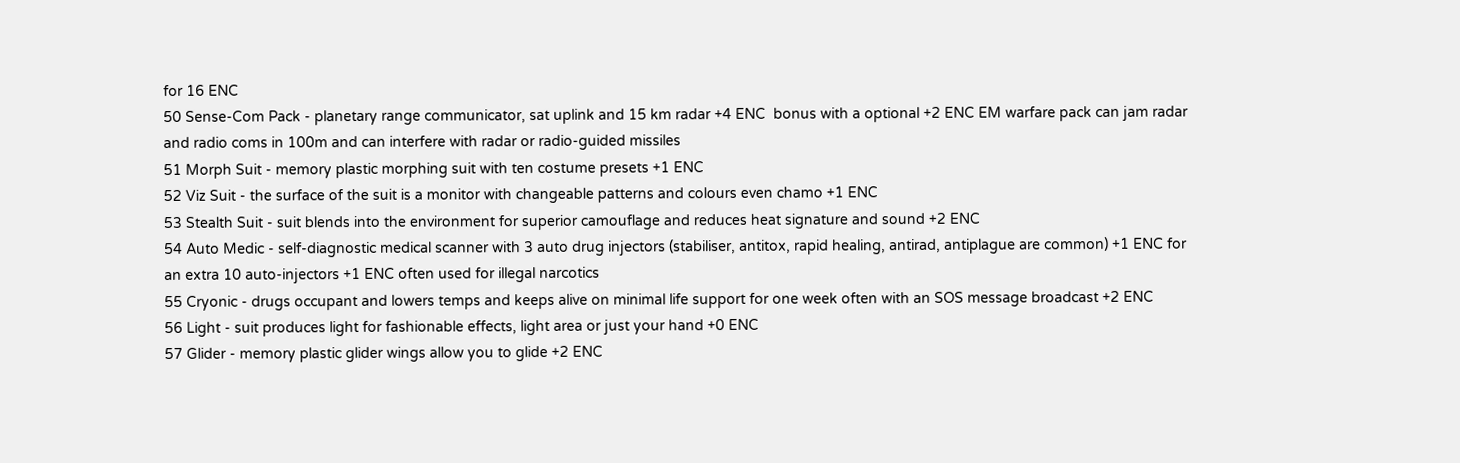for 16 ENC
50 Sense-Com Pack - planetary range communicator, sat uplink and 15 km radar +4 ENC  bonus with a optional +2 ENC EM warfare pack can jam radar and radio coms in 100m and can interfere with radar or radio-guided missiles
51 Morph Suit - memory plastic morphing suit with ten costume presets +1 ENC
52 Viz Suit - the surface of the suit is a monitor with changeable patterns and colours even chamo +1 ENC
53 Stealth Suit - suit blends into the environment for superior camouflage and reduces heat signature and sound +2 ENC
54 Auto Medic - self-diagnostic medical scanner with 3 auto drug injectors (stabiliser, antitox, rapid healing, antirad, antiplague are common) +1 ENC for an extra 10 auto-injectors +1 ENC often used for illegal narcotics
55 Cryonic - drugs occupant and lowers temps and keeps alive on minimal life support for one week often with an SOS message broadcast +2 ENC
56 Light - suit produces light for fashionable effects, light area or just your hand +0 ENC
57 Glider - memory plastic glider wings allow you to glide +2 ENC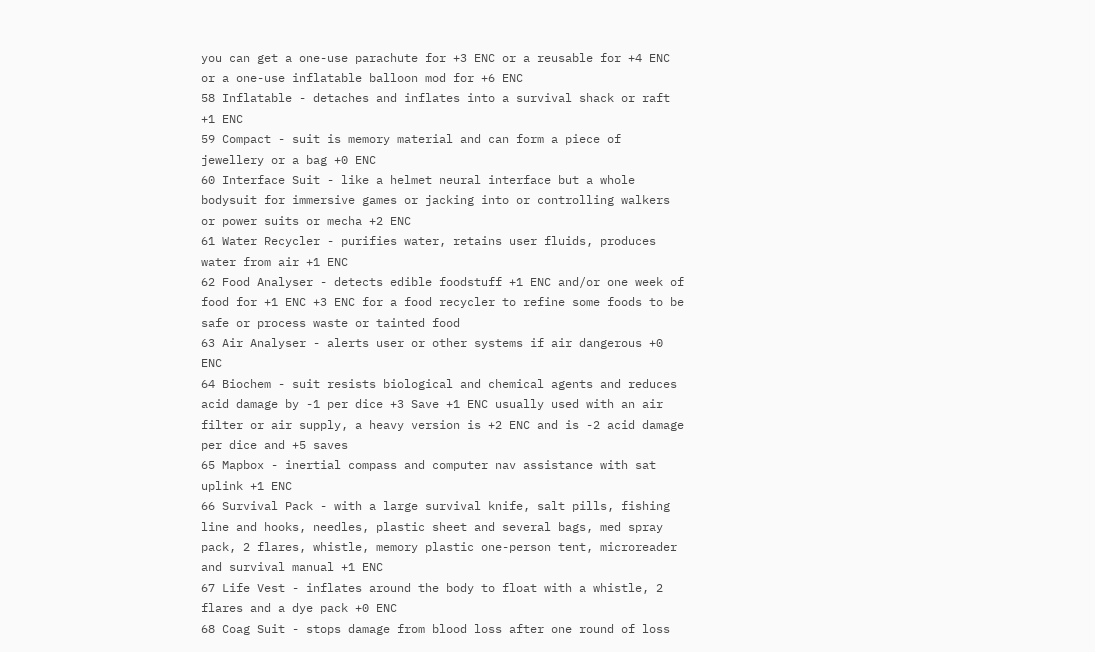you can get a one-use parachute for +3 ENC or a reusable for +4 ENC or a one-use inflatable balloon mod for +6 ENC
58 Inflatable - detaches and inflates into a survival shack or raft +1 ENC
59 Compact - suit is memory material and can form a piece of jewellery or a bag +0 ENC
60 Interface Suit - like a helmet neural interface but a whole bodysuit for immersive games or jacking into or controlling walkers or power suits or mecha +2 ENC
61 Water Recycler - purifies water, retains user fluids, produces water from air +1 ENC
62 Food Analyser - detects edible foodstuff +1 ENC and/or one week of food for +1 ENC +3 ENC for a food recycler to refine some foods to be safe or process waste or tainted food
63 Air Analyser - alerts user or other systems if air dangerous +0 ENC
64 Biochem - suit resists biological and chemical agents and reduces acid damage by -1 per dice +3 Save +1 ENC usually used with an air filter or air supply, a heavy version is +2 ENC and is -2 acid damage per dice and +5 saves
65 Mapbox - inertial compass and computer nav assistance with sat uplink +1 ENC
66 Survival Pack - with a large survival knife, salt pills, fishing line and hooks, needles, plastic sheet and several bags, med spray pack, 2 flares, whistle, memory plastic one-person tent, microreader and survival manual +1 ENC
67 Life Vest - inflates around the body to float with a whistle, 2 flares and a dye pack +0 ENC
68 Coag Suit - stops damage from blood loss after one round of loss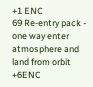+1 ENC
69 Re-entry pack - one way enter atmosphere and land from orbit +6ENC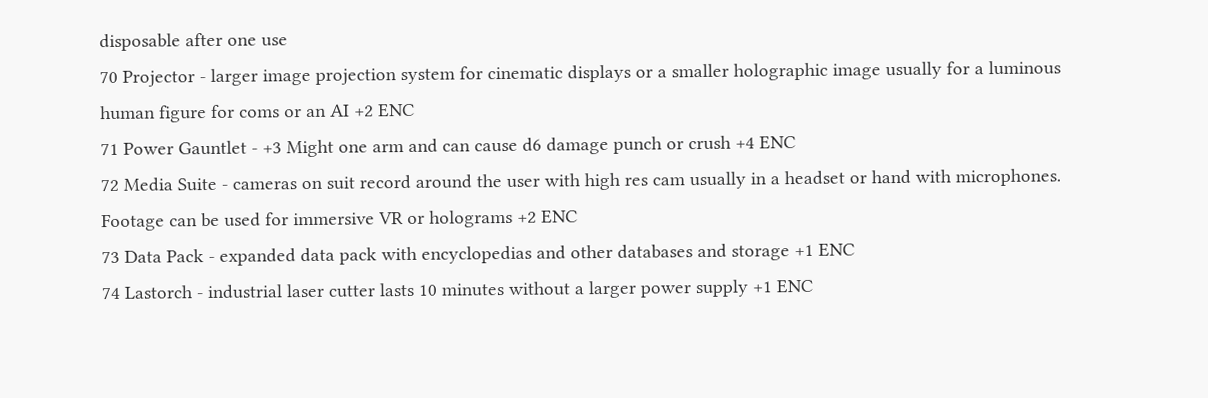disposable after one use
70 Projector - larger image projection system for cinematic displays or a smaller holographic image usually for a luminous human figure for coms or an AI +2 ENC
71 Power Gauntlet - +3 Might one arm and can cause d6 damage punch or crush +4 ENC
72 Media Suite - cameras on suit record around the user with high res cam usually in a headset or hand with microphones. Footage can be used for immersive VR or holograms +2 ENC
73 Data Pack - expanded data pack with encyclopedias and other databases and storage +1 ENC
74 Lastorch - industrial laser cutter lasts 10 minutes without a larger power supply +1 ENC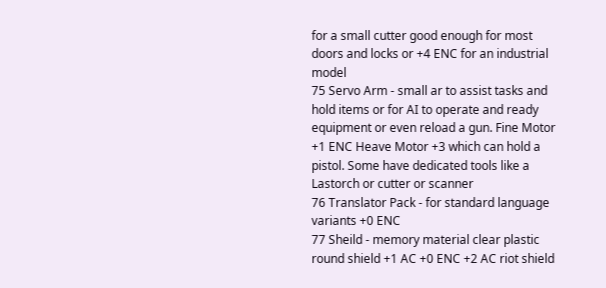for a small cutter good enough for most doors and locks or +4 ENC for an industrial model
75 Servo Arm - small ar to assist tasks and hold items or for AI to operate and ready equipment or even reload a gun. Fine Motor +1 ENC Heave Motor +3 which can hold a pistol. Some have dedicated tools like a Lastorch or cutter or scanner
76 Translator Pack - for standard language variants +0 ENC
77 Sheild - memory material clear plastic round shield +1 AC +0 ENC +2 AC riot shield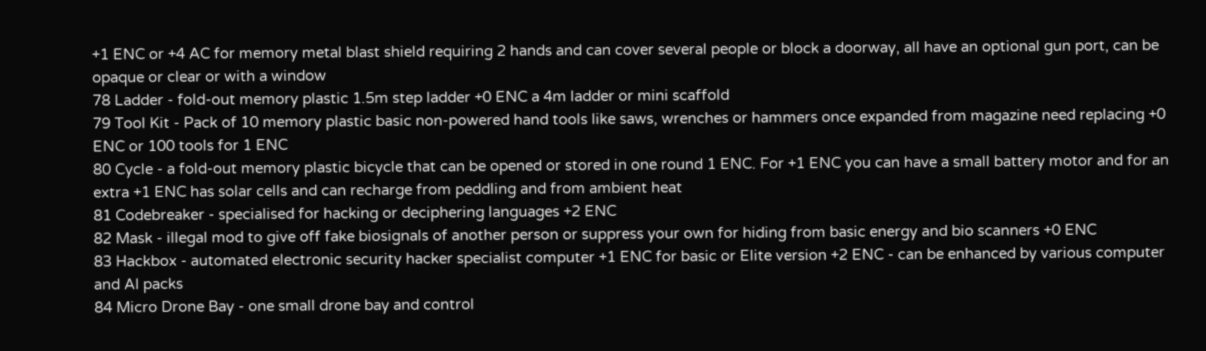+1 ENC or +4 AC for memory metal blast shield requiring 2 hands and can cover several people or block a doorway, all have an optional gun port, can be opaque or clear or with a window
78 Ladder - fold-out memory plastic 1.5m step ladder +0 ENC a 4m ladder or mini scaffold
79 Tool Kit - Pack of 10 memory plastic basic non-powered hand tools like saws, wrenches or hammers once expanded from magazine need replacing +0 ENC or 100 tools for 1 ENC
80 Cycle - a fold-out memory plastic bicycle that can be opened or stored in one round 1 ENC. For +1 ENC you can have a small battery motor and for an extra +1 ENC has solar cells and can recharge from peddling and from ambient heat
81 Codebreaker - specialised for hacking or deciphering languages +2 ENC
82 Mask - illegal mod to give off fake biosignals of another person or suppress your own for hiding from basic energy and bio scanners +0 ENC
83 Hackbox - automated electronic security hacker specialist computer +1 ENC for basic or Elite version +2 ENC - can be enhanced by various computer and AI packs
84 Micro Drone Bay - one small drone bay and control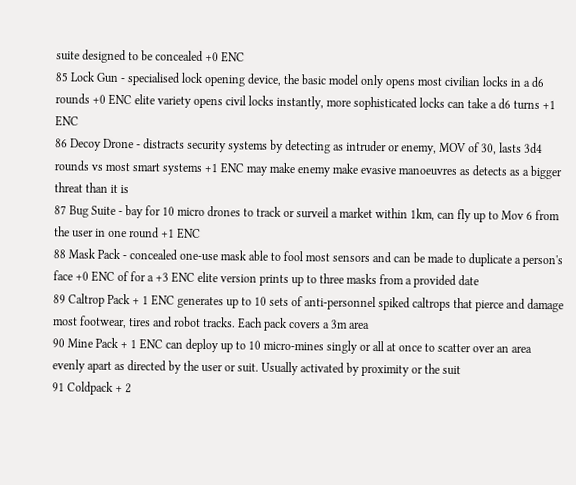suite designed to be concealed +0 ENC
85 Lock Gun - specialised lock opening device, the basic model only opens most civilian locks in a d6 rounds +0 ENC elite variety opens civil locks instantly, more sophisticated locks can take a d6 turns +1 ENC
86 Decoy Drone - distracts security systems by detecting as intruder or enemy, MOV of 30, lasts 3d4 rounds vs most smart systems +1 ENC may make enemy make evasive manoeuvres as detects as a bigger threat than it is
87 Bug Suite - bay for 10 micro drones to track or surveil a market within 1km, can fly up to Mov 6 from the user in one round +1 ENC
88 Mask Pack - concealed one-use mask able to fool most sensors and can be made to duplicate a person's face +0 ENC of for a +3 ENC elite version prints up to three masks from a provided date
89 Caltrop Pack + 1 ENC generates up to 10 sets of anti-personnel spiked caltrops that pierce and damage most footwear, tires and robot tracks. Each pack covers a 3m area
90 Mine Pack + 1 ENC can deploy up to 10 micro-mines singly or all at once to scatter over an area evenly apart as directed by the user or suit. Usually activated by proximity or the suit
91 Coldpack + 2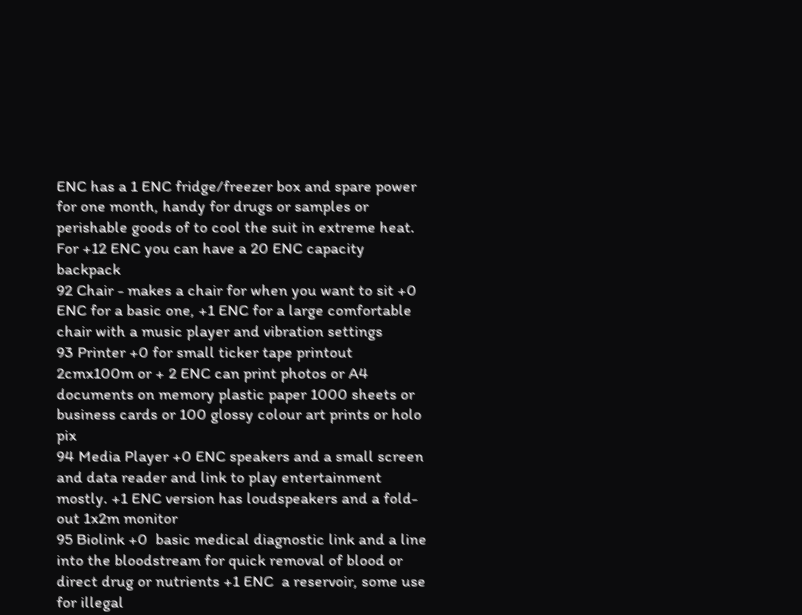ENC has a 1 ENC fridge/freezer box and spare power for one month, handy for drugs or samples or perishable goods of to cool the suit in extreme heat. For +12 ENC you can have a 20 ENC capacity backpack
92 Chair - makes a chair for when you want to sit +0 ENC for a basic one, +1 ENC for a large comfortable chair with a music player and vibration settings
93 Printer +0 for small ticker tape printout 2cmx100m or + 2 ENC can print photos or A4 documents on memory plastic paper 1000 sheets or business cards or 100 glossy colour art prints or holo pix
94 Media Player +0 ENC speakers and a small screen and data reader and link to play entertainment mostly. +1 ENC version has loudspeakers and a fold-out 1x2m monitor
95 Biolink +0  basic medical diagnostic link and a line into the bloodstream for quick removal of blood or direct drug or nutrients +1 ENC  a reservoir, some use for illegal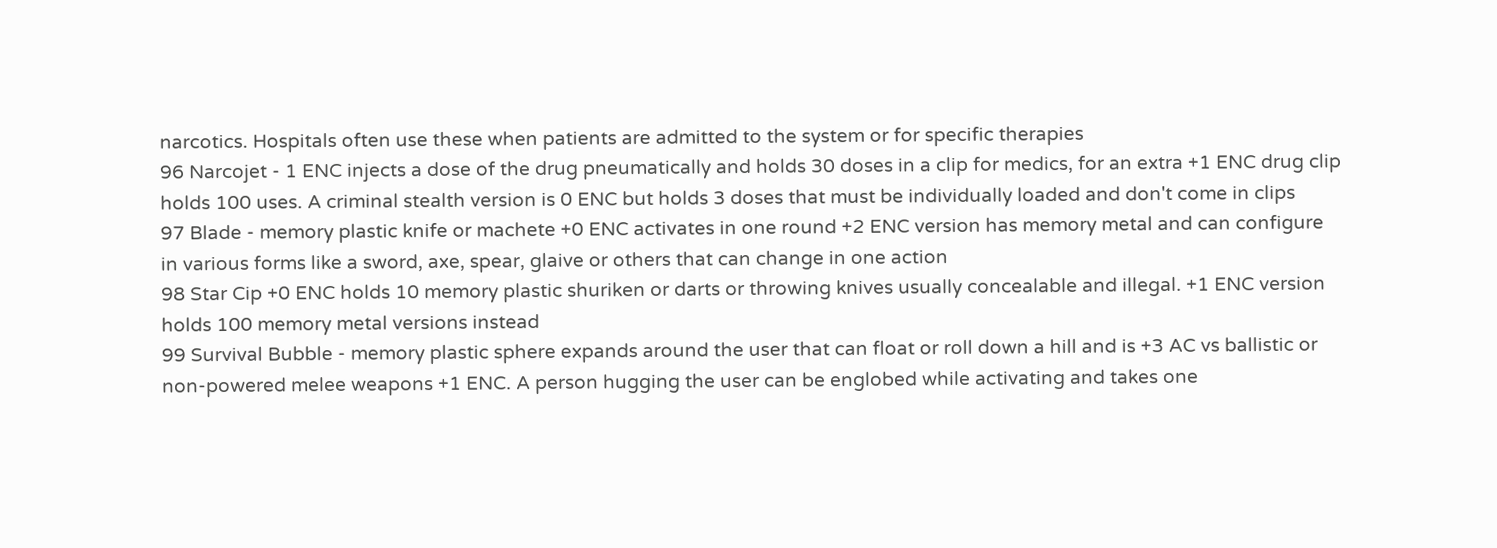narcotics. Hospitals often use these when patients are admitted to the system or for specific therapies
96 Narcojet - 1 ENC injects a dose of the drug pneumatically and holds 30 doses in a clip for medics, for an extra +1 ENC drug clip holds 100 uses. A criminal stealth version is 0 ENC but holds 3 doses that must be individually loaded and don't come in clips
97 Blade - memory plastic knife or machete +0 ENC activates in one round +2 ENC version has memory metal and can configure in various forms like a sword, axe, spear, glaive or others that can change in one action
98 Star Cip +0 ENC holds 10 memory plastic shuriken or darts or throwing knives usually concealable and illegal. +1 ENC version holds 100 memory metal versions instead
99 Survival Bubble - memory plastic sphere expands around the user that can float or roll down a hill and is +3 AC vs ballistic or non-powered melee weapons +1 ENC. A person hugging the user can be englobed while activating and takes one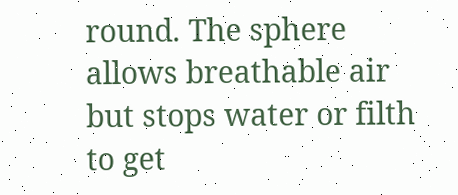round. The sphere allows breathable air but stops water or filth to get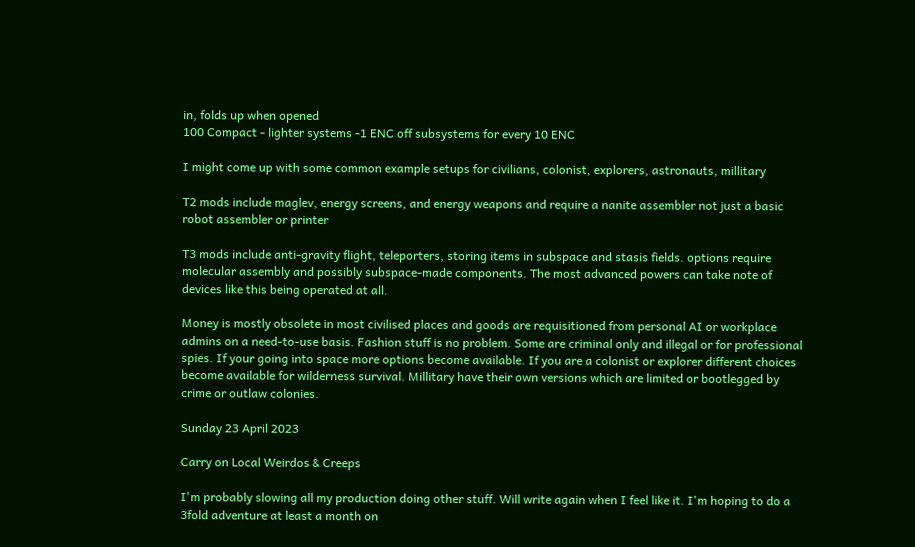in, folds up when opened
100 Compact - lighter systems -1 ENC off subsystems for every 10 ENC

I might come up with some common example setups for civilians, colonist, explorers, astronauts, millitary

T2 mods include maglev, energy screens, and energy weapons and require a nanite assembler not just a basic robot assembler or printer

T3 mods include anti-gravity flight, teleporters, storing items in subspace and stasis fields. options require molecular assembly and possibly subspace-made components. The most advanced powers can take note of devices like this being operated at all.

Money is mostly obsolete in most civilised places and goods are requisitioned from personal AI or workplace admins on a need-to-use basis. Fashion stuff is no problem. Some are criminal only and illegal or for professional spies. If your going into space more options become available. If you are a colonist or explorer different choices become available for wilderness survival. Millitary have their own versions which are limited or bootlegged by crime or outlaw colonies.

Sunday 23 April 2023

Carry on Local Weirdos & Creeps

I'm probably slowing all my production doing other stuff. Will write again when I feel like it. I'm hoping to do a 3fold adventure at least a month on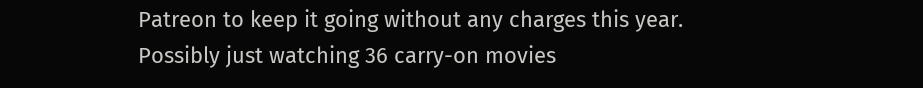Patreon to keep it going without any charges this year. Possibly just watching 36 carry-on movies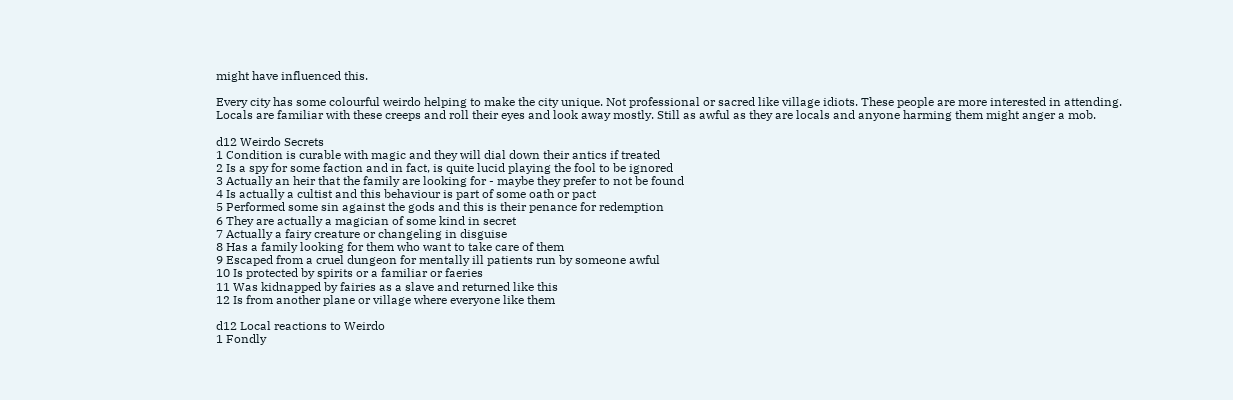might have influenced this.

Every city has some colourful weirdo helping to make the city unique. Not professional or sacred like village idiots. These people are more interested in attending. Locals are familiar with these creeps and roll their eyes and look away mostly. Still as awful as they are locals and anyone harming them might anger a mob.

d12 Weirdo Secrets
1 Condition is curable with magic and they will dial down their antics if treated
2 Is a spy for some faction and in fact, is quite lucid playing the fool to be ignored
3 Actually an heir that the family are looking for - maybe they prefer to not be found
4 Is actually a cultist and this behaviour is part of some oath or pact
5 Performed some sin against the gods and this is their penance for redemption
6 They are actually a magician of some kind in secret
7 Actually a fairy creature or changeling in disguise
8 Has a family looking for them who want to take care of them
9 Escaped from a cruel dungeon for mentally ill patients run by someone awful
10 Is protected by spirits or a familiar or faeries
11 Was kidnapped by fairies as a slave and returned like this
12 Is from another plane or village where everyone like them

d12 Local reactions to Weirdo
1 Fondly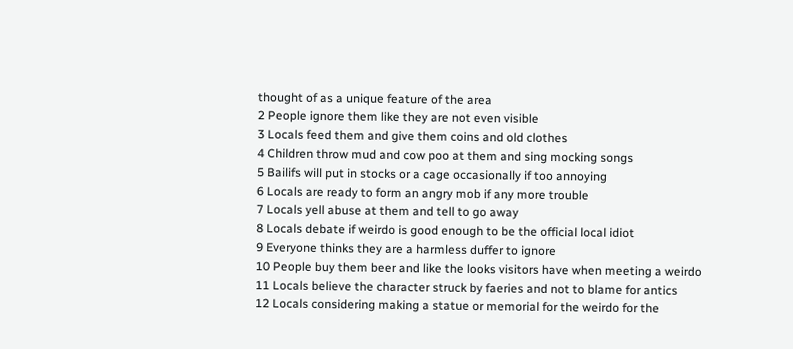thought of as a unique feature of the area
2 People ignore them like they are not even visible
3 Locals feed them and give them coins and old clothes
4 Children throw mud and cow poo at them and sing mocking songs
5 Bailifs will put in stocks or a cage occasionally if too annoying
6 Locals are ready to form an angry mob if any more trouble
7 Locals yell abuse at them and tell to go away
8 Locals debate if weirdo is good enough to be the official local idiot
9 Everyone thinks they are a harmless duffer to ignore
10 People buy them beer and like the looks visitors have when meeting a weirdo
11 Locals believe the character struck by faeries and not to blame for antics
12 Locals considering making a statue or memorial for the weirdo for the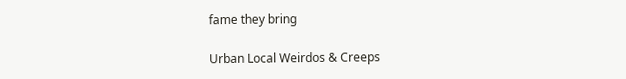fame they bring

Urban Local Weirdos & Creeps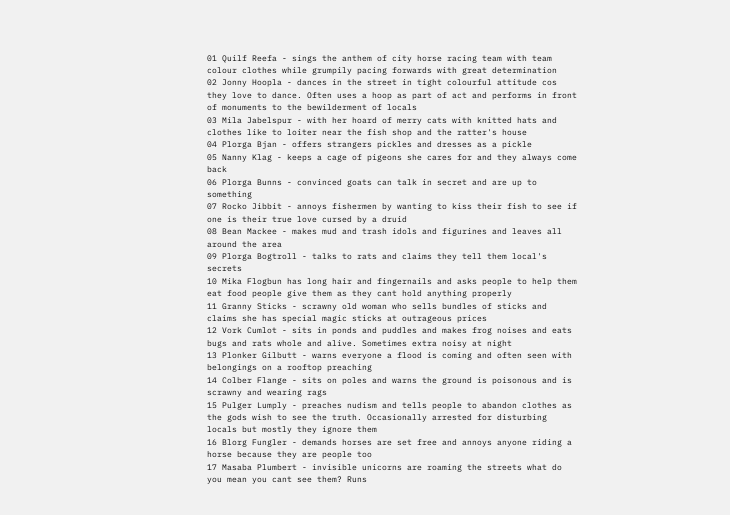01 Quilf Reefa - sings the anthem of city horse racing team with team colour clothes while grumpily pacing forwards with great determination
02 Jonny Hoopla - dances in the street in tight colourful attitude cos they love to dance. Often uses a hoop as part of act and performs in front of monuments to the bewilderment of locals
03 Mila Jabelspur - with her hoard of merry cats with knitted hats and clothes like to loiter near the fish shop and the ratter's house
04 Plorga Bjan - offers strangers pickles and dresses as a pickle
05 Nanny Klag - keeps a cage of pigeons she cares for and they always come back
06 Plorga Bunns - convinced goats can talk in secret and are up to something
07 Rocko Jibbit - annoys fishermen by wanting to kiss their fish to see if one is their true love cursed by a druid
08 Bean Mackee - makes mud and trash idols and figurines and leaves all around the area
09 Plorga Bogtroll - talks to rats and claims they tell them local's secrets
10 Mika Flogbun has long hair and fingernails and asks people to help them eat food people give them as they cant hold anything properly
11 Granny Sticks - scrawny old woman who sells bundles of sticks and claims she has special magic sticks at outrageous prices
12 Vork Cumlot - sits in ponds and puddles and makes frog noises and eats bugs and rats whole and alive. Sometimes extra noisy at night
13 Plonker Gilbutt - warns everyone a flood is coming and often seen with belongings on a rooftop preaching
14 Colber Flange - sits on poles and warns the ground is poisonous and is scrawny and wearing rags
15 Pulger Lumply - preaches nudism and tells people to abandon clothes as the gods wish to see the truth. Occasionally arrested for disturbing locals but mostly they ignore them
16 Blorg Fungler - demands horses are set free and annoys anyone riding a horse because they are people too
17 Masaba Plumbert - invisible unicorns are roaming the streets what do you mean you cant see them? Runs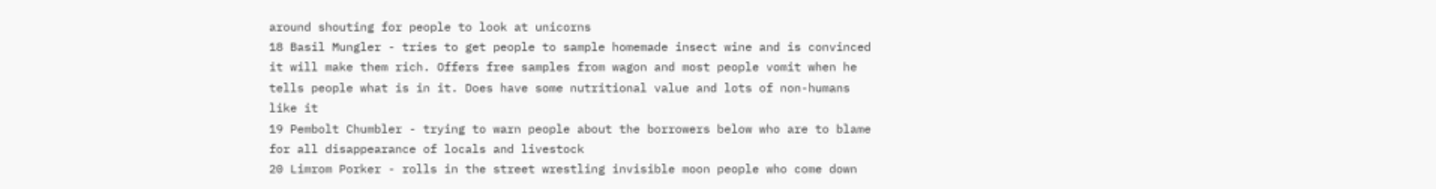around shouting for people to look at unicorns
18 Basil Mungler - tries to get people to sample homemade insect wine and is convinced it will make them rich. Offers free samples from wagon and most people vomit when he tells people what is in it. Does have some nutritional value and lots of non-humans like it
19 Pembolt Chumbler - trying to warn people about the borrowers below who are to blame for all disappearance of locals and livestock
20 Limrom Porker - rolls in the street wrestling invisible moon people who come down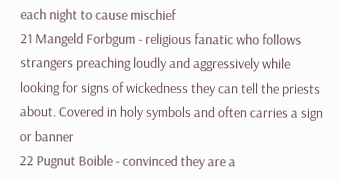each night to cause mischief
21 Mangeld Forbgum - religious fanatic who follows strangers preaching loudly and aggressively while looking for signs of wickedness they can tell the priests about. Covered in holy symbols and often carries a sign or banner
22 Pugnut Boible - convinced they are a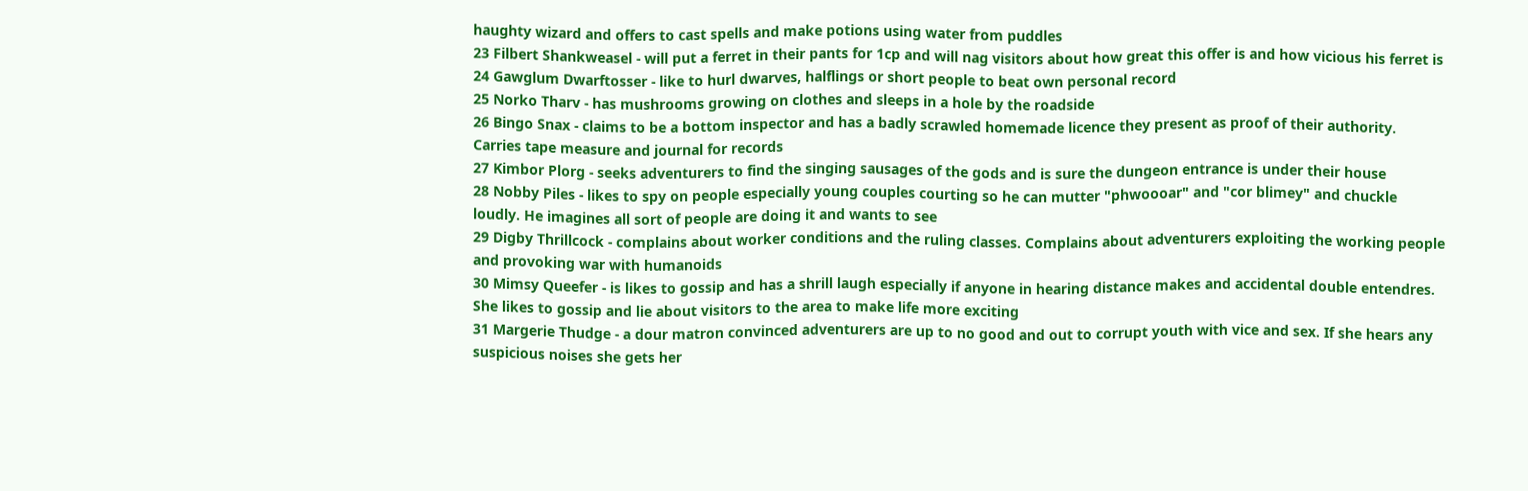haughty wizard and offers to cast spells and make potions using water from puddles
23 Filbert Shankweasel - will put a ferret in their pants for 1cp and will nag visitors about how great this offer is and how vicious his ferret is
24 Gawglum Dwarftosser - like to hurl dwarves, halflings or short people to beat own personal record
25 Norko Tharv - has mushrooms growing on clothes and sleeps in a hole by the roadside
26 Bingo Snax - claims to be a bottom inspector and has a badly scrawled homemade licence they present as proof of their authority. Carries tape measure and journal for records
27 Kimbor Plorg - seeks adventurers to find the singing sausages of the gods and is sure the dungeon entrance is under their house
28 Nobby Piles - likes to spy on people especially young couples courting so he can mutter "phwoooar" and "cor blimey" and chuckle loudly. He imagines all sort of people are doing it and wants to see
29 Digby Thrillcock - complains about worker conditions and the ruling classes. Complains about adventurers exploiting the working people and provoking war with humanoids
30 Mimsy Queefer - is likes to gossip and has a shrill laugh especially if anyone in hearing distance makes and accidental double entendres. She likes to gossip and lie about visitors to the area to make life more exciting
31 Margerie Thudge - a dour matron convinced adventurers are up to no good and out to corrupt youth with vice and sex. If she hears any suspicious noises she gets her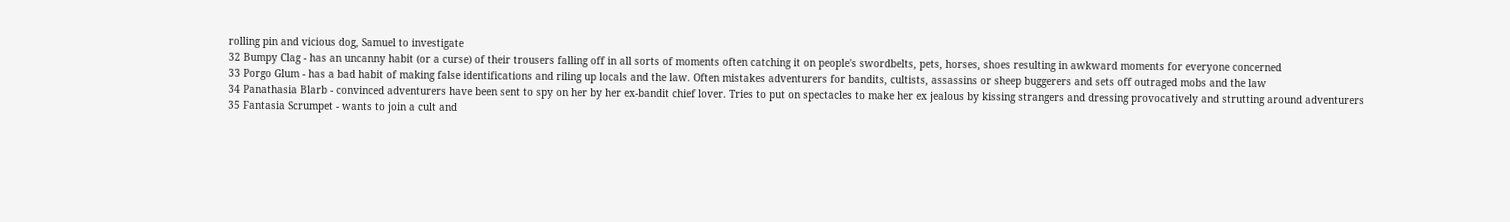rolling pin and vicious dog, Samuel to investigate
32 Bumpy Clag - has an uncanny habit (or a curse) of their trousers falling off in all sorts of moments often catching it on people's swordbelts, pets, horses, shoes resulting in awkward moments for everyone concerned
33 Porgo Glum - has a bad habit of making false identifications and riling up locals and the law. Often mistakes adventurers for bandits, cultists, assassins or sheep buggerers and sets off outraged mobs and the law
34 Panathasia Blarb - convinced adventurers have been sent to spy on her by her ex-bandit chief lover. Tries to put on spectacles to make her ex jealous by kissing strangers and dressing provocatively and strutting around adventurers
35 Fantasia Scrumpet - wants to join a cult and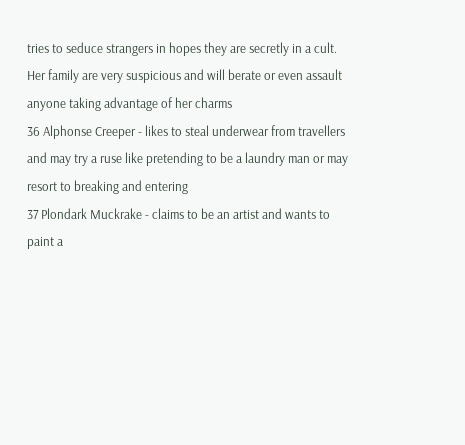tries to seduce strangers in hopes they are secretly in a cult. Her family are very suspicious and will berate or even assault anyone taking advantage of her charms
36 Alphonse Creeper - likes to steal underwear from travellers and may try a ruse like pretending to be a laundry man or may resort to breaking and entering
37 Plondark Muckrake - claims to be an artist and wants to paint a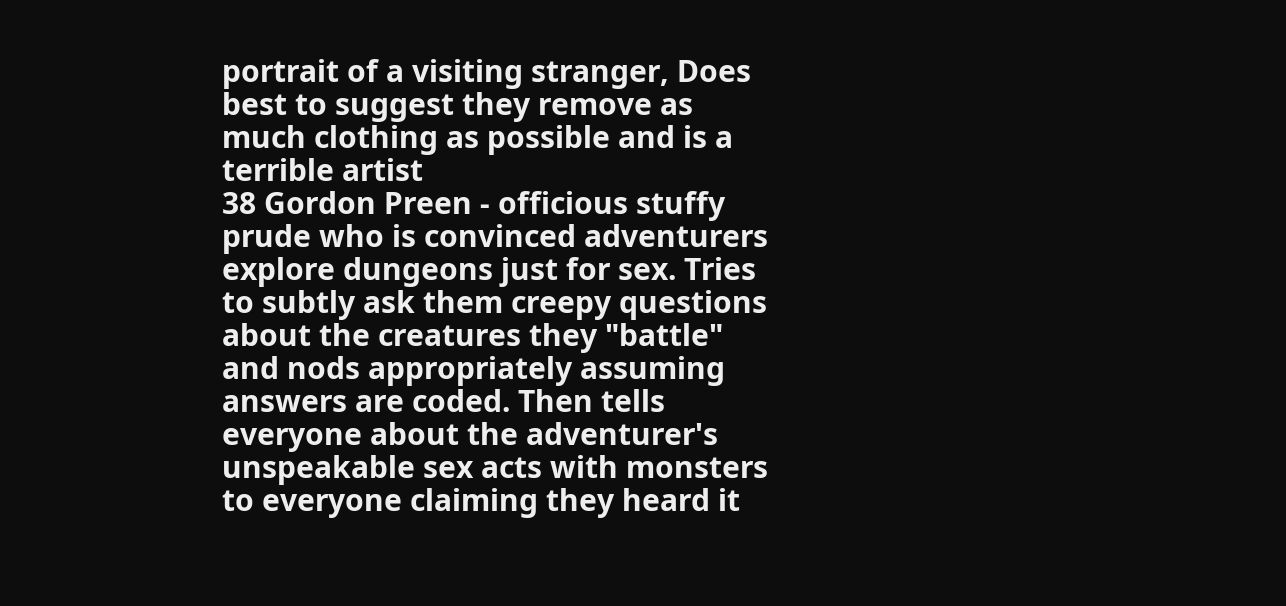portrait of a visiting stranger, Does best to suggest they remove as much clothing as possible and is a terrible artist
38 Gordon Preen - officious stuffy prude who is convinced adventurers explore dungeons just for sex. Tries to subtly ask them creepy questions about the creatures they "battle" and nods appropriately assuming answers are coded. Then tells everyone about the adventurer's unspeakable sex acts with monsters to everyone claiming they heard it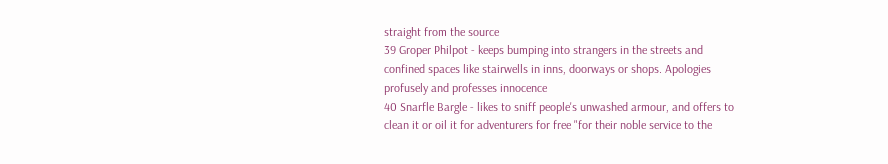straight from the source
39 Groper Philpot - keeps bumping into strangers in the streets and confined spaces like stairwells in inns, doorways or shops. Apologies profusely and professes innocence
40 Snarfle Bargle - likes to sniff people's unwashed armour, and offers to clean it or oil it for adventurers for free "for their noble service to the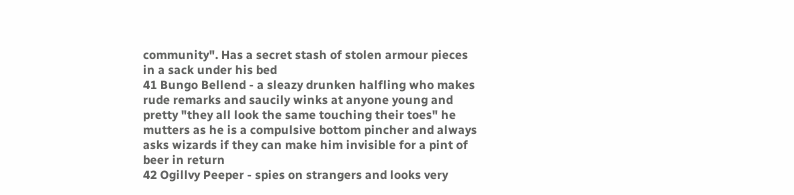community". Has a secret stash of stolen armour pieces in a sack under his bed
41 Bungo Bellend - a sleazy drunken halfling who makes rude remarks and saucily winks at anyone young and pretty "they all look the same touching their toes" he mutters as he is a compulsive bottom pincher and always asks wizards if they can make him invisible for a pint of beer in return
42 Ogillvy Peeper - spies on strangers and looks very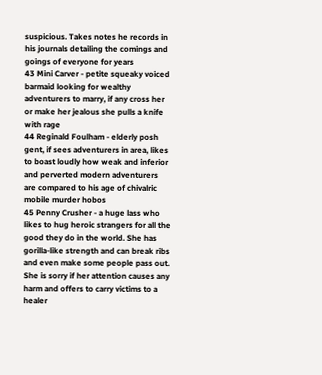suspicious. Takes notes he records in his journals detailing the comings and goings of everyone for years
43 Mini Carver - petite squeaky voiced barmaid looking for wealthy adventurers to marry, if any cross her or make her jealous she pulls a knife with rage
44 Reginald Foulham - elderly posh gent, if sees adventurers in area, likes to boast loudly how weak and inferior and perverted modern adventurers are compared to his age of chivalric mobile murder hobos
45 Penny Crusher - a huge lass who likes to hug heroic strangers for all the good they do in the world. She has gorilla-like strength and can break ribs and even make some people pass out. She is sorry if her attention causes any harm and offers to carry victims to a healer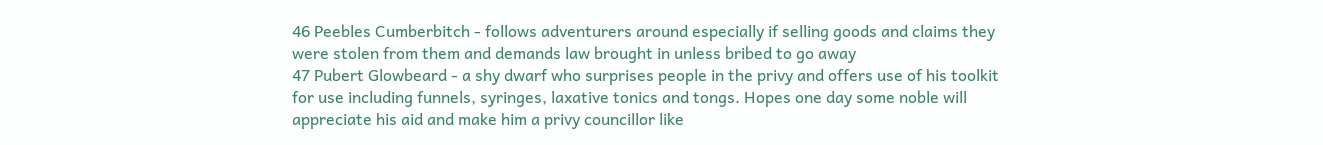46 Peebles Cumberbitch - follows adventurers around especially if selling goods and claims they were stolen from them and demands law brought in unless bribed to go away
47 Pubert Glowbeard - a shy dwarf who surprises people in the privy and offers use of his toolkit for use including funnels, syringes, laxative tonics and tongs. Hopes one day some noble will appreciate his aid and make him a privy councillor like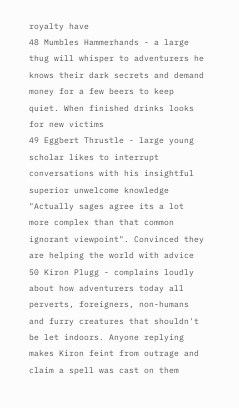royalty have
48 Mumbles Hammerhands - a large thug will whisper to adventurers he knows their dark secrets and demand money for a few beers to keep quiet. When finished drinks looks for new victims
49 Eggbert Thrustle - large young scholar likes to interrupt conversations with his insightful superior unwelcome knowledge "Actually sages agree its a lot more complex than that common ignorant viewpoint". Convinced they are helping the world with advice
50 Kiron Plugg - complains loudly about how adventurers today all perverts, foreigners, non-humans and furry creatures that shouldn't be let indoors. Anyone replying makes Kiron feint from outrage and claim a spell was cast on them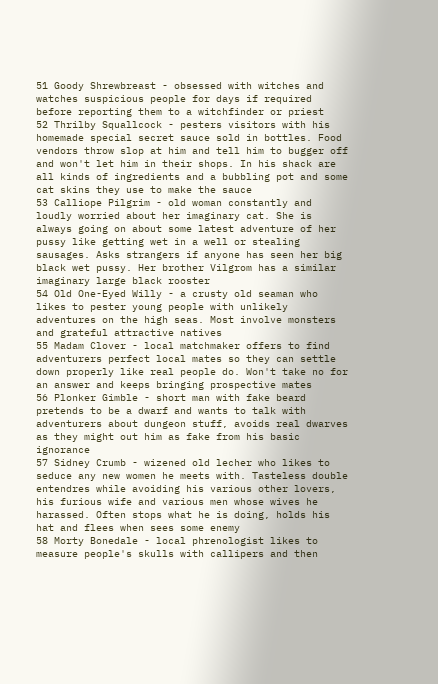51 Goody Shrewbreast - obsessed with witches and watches suspicious people for days if required before reporting them to a witchfinder or priest
52 Thrilby Squallcock - pesters visitors with his homemade special secret sauce sold in bottles. Food vendors throw slop at him and tell him to bugger off and won't let him in their shops. In his shack are all kinds of ingredients and a bubbling pot and some cat skins they use to make the sauce
53 Calliope Pilgrim - old woman constantly and loudly worried about her imaginary cat. She is always going on about some latest adventure of her pussy like getting wet in a well or stealing sausages. Asks strangers if anyone has seen her big black wet pussy. Her brother Vilgrom has a similar imaginary large black rooster
54 Old One-Eyed Willy - a crusty old seaman who likes to pester young people with unlikely adventures on the high seas. Most involve monsters and grateful attractive natives
55 Madam Clover - local matchmaker offers to find adventurers perfect local mates so they can settle down properly like real people do. Won't take no for an answer and keeps bringing prospective mates
56 Plonker Gimble - short man with fake beard pretends to be a dwarf and wants to talk with adventurers about dungeon stuff, avoids real dwarves as they might out him as fake from his basic ignorance
57 Sidney Crumb - wizened old lecher who likes to seduce any new women he meets with. Tasteless double entendres while avoiding his various other lovers, his furious wife and various men whose wives he harassed. Often stops what he is doing, holds his hat and flees when sees some enemy
58 Morty Bonedale - local phrenologist likes to measure people's skulls with callipers and then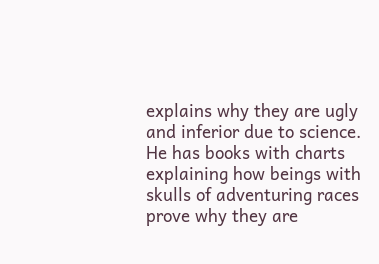explains why they are ugly and inferior due to science. He has books with charts explaining how beings with skulls of adventuring races prove why they are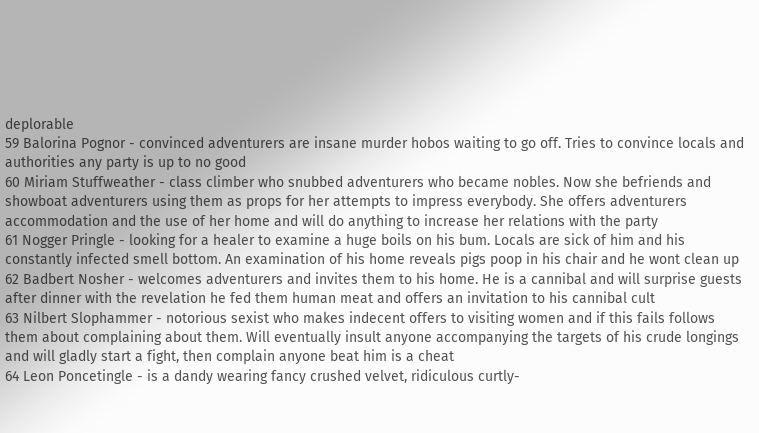deplorable
59 Balorina Pognor - convinced adventurers are insane murder hobos waiting to go off. Tries to convince locals and authorities any party is up to no good
60 Miriam Stuffweather - class climber who snubbed adventurers who became nobles. Now she befriends and showboat adventurers using them as props for her attempts to impress everybody. She offers adventurers accommodation and the use of her home and will do anything to increase her relations with the party
61 Nogger Pringle - looking for a healer to examine a huge boils on his bum. Locals are sick of him and his constantly infected smell bottom. An examination of his home reveals pigs poop in his chair and he wont clean up
62 Badbert Nosher - welcomes adventurers and invites them to his home. He is a cannibal and will surprise guests after dinner with the revelation he fed them human meat and offers an invitation to his cannibal cult
63 Nilbert Slophammer - notorious sexist who makes indecent offers to visiting women and if this fails follows them about complaining about them. Will eventually insult anyone accompanying the targets of his crude longings and will gladly start a fight, then complain anyone beat him is a cheat
64 Leon Poncetingle - is a dandy wearing fancy crushed velvet, ridiculous curtly-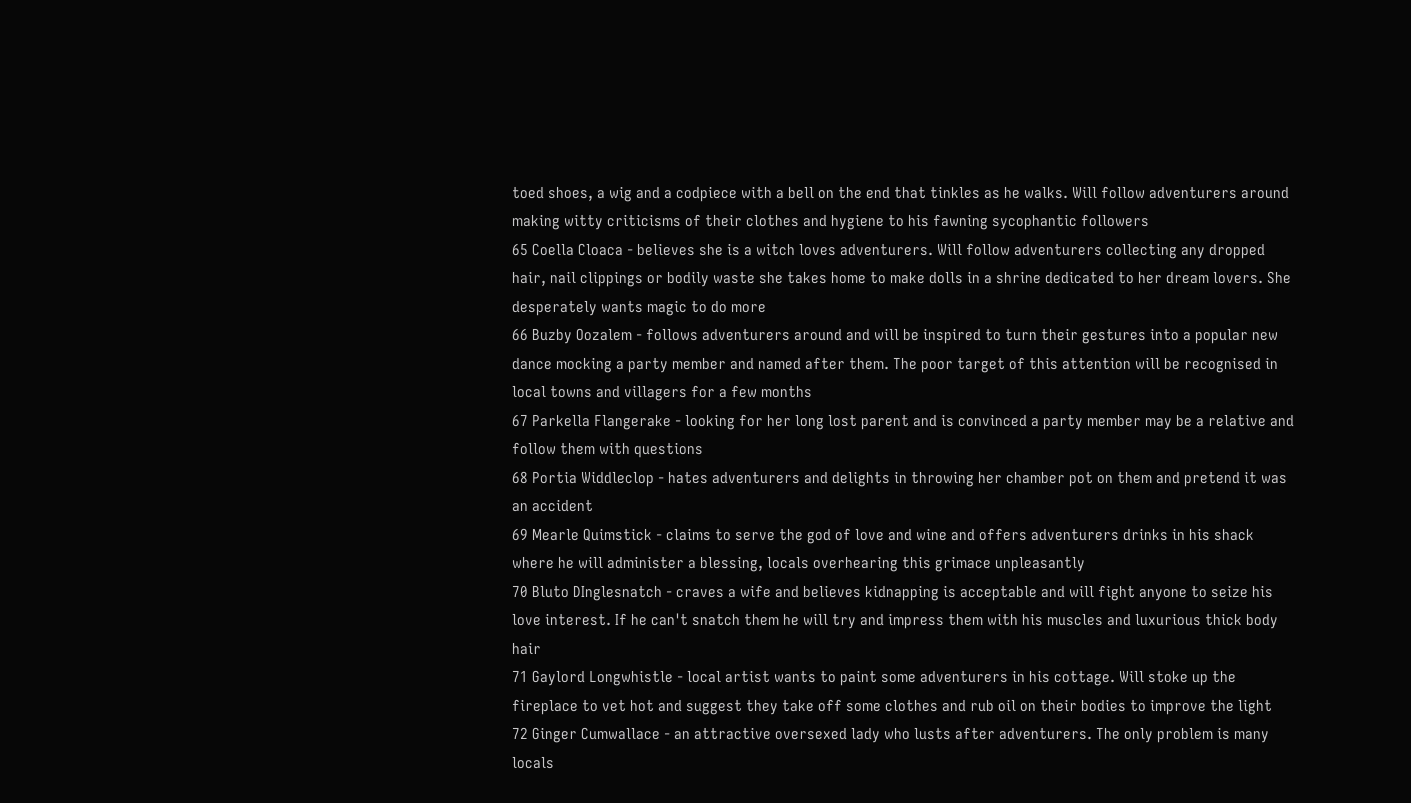toed shoes, a wig and a codpiece with a bell on the end that tinkles as he walks. Will follow adventurers around making witty criticisms of their clothes and hygiene to his fawning sycophantic followers
65 Coella Cloaca - believes she is a witch loves adventurers. Will follow adventurers collecting any dropped hair, nail clippings or bodily waste she takes home to make dolls in a shrine dedicated to her dream lovers. She desperately wants magic to do more
66 Buzby Oozalem - follows adventurers around and will be inspired to turn their gestures into a popular new dance mocking a party member and named after them. The poor target of this attention will be recognised in local towns and villagers for a few months
67 Parkella Flangerake - looking for her long lost parent and is convinced a party member may be a relative and follow them with questions
68 Portia Widdleclop - hates adventurers and delights in throwing her chamber pot on them and pretend it was an accident
69 Mearle Quimstick - claims to serve the god of love and wine and offers adventurers drinks in his shack where he will administer a blessing, locals overhearing this grimace unpleasantly
70 Bluto DInglesnatch - craves a wife and believes kidnapping is acceptable and will fight anyone to seize his love interest. If he can't snatch them he will try and impress them with his muscles and luxurious thick body hair
71 Gaylord Longwhistle - local artist wants to paint some adventurers in his cottage. Will stoke up the fireplace to vet hot and suggest they take off some clothes and rub oil on their bodies to improve the light
72 Ginger Cumwallace - an attractive oversexed lady who lusts after adventurers. The only problem is many locals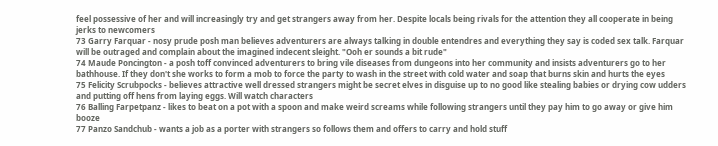feel possessive of her and will increasingly try and get strangers away from her. Despite locals being rivals for the attention they all cooperate in being jerks to newcomers
73 Garry Farquar - nosy prude posh man believes adventurers are always talking in double entendres and everything they say is coded sex talk. Farquar will be outraged and complain about the imagined indecent sleight. "Ooh er sounds a bit rude"
74 Maude Poncington - a posh toff convinced adventurers to bring vile diseases from dungeons into her community and insists adventurers go to her bathhouse. If they don't she works to form a mob to force the party to wash in the street with cold water and soap that burns skin and hurts the eyes
75 Felicity Scrubpocks - believes attractive well dressed strangers might be secret elves in disguise up to no good like stealing babies or drying cow udders and putting off hens from laying eggs. Will watch characters
76 Balling Farpetpanz - likes to beat on a pot with a spoon and make weird screams while following strangers until they pay him to go away or give him booze
77 Panzo Sandchub - wants a job as a porter with strangers so follows them and offers to carry and hold stuff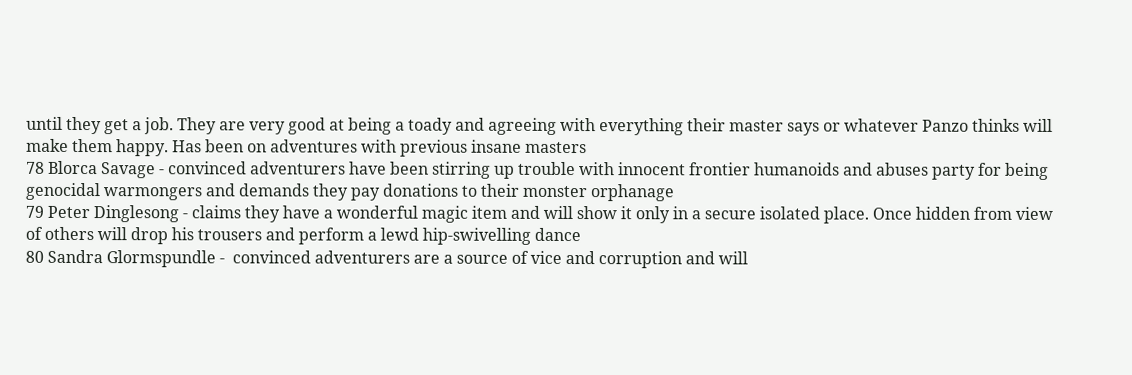until they get a job. They are very good at being a toady and agreeing with everything their master says or whatever Panzo thinks will make them happy. Has been on adventures with previous insane masters
78 Blorca Savage - convinced adventurers have been stirring up trouble with innocent frontier humanoids and abuses party for being genocidal warmongers and demands they pay donations to their monster orphanage
79 Peter Dinglesong - claims they have a wonderful magic item and will show it only in a secure isolated place. Once hidden from view of others will drop his trousers and perform a lewd hip-swivelling dance
80 Sandra Glormspundle -  convinced adventurers are a source of vice and corruption and will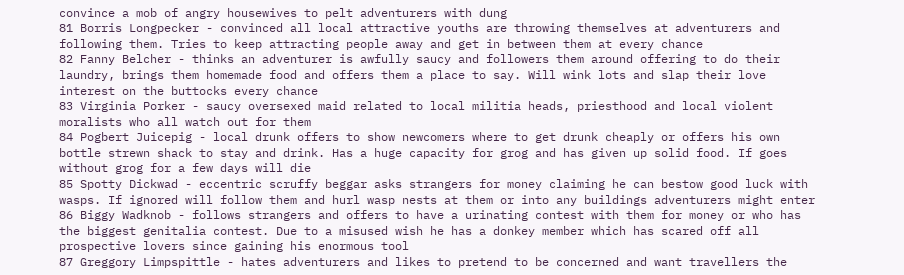convince a mob of angry housewives to pelt adventurers with dung
81 Borris Longpecker - convinced all local attractive youths are throwing themselves at adventurers and following them. Tries to keep attracting people away and get in between them at every chance
82 Fanny Belcher - thinks an adventurer is awfully saucy and followers them around offering to do their laundry, brings them homemade food and offers them a place to say. Will wink lots and slap their love interest on the buttocks every chance
83 Virginia Porker - saucy oversexed maid related to local militia heads, priesthood and local violent moralists who all watch out for them
84 Pogbert Juicepig - local drunk offers to show newcomers where to get drunk cheaply or offers his own bottle strewn shack to stay and drink. Has a huge capacity for grog and has given up solid food. If goes without grog for a few days will die
85 Spotty Dickwad - eccentric scruffy beggar asks strangers for money claiming he can bestow good luck with wasps. If ignored will follow them and hurl wasp nests at them or into any buildings adventurers might enter
86 Biggy Wadknob - follows strangers and offers to have a urinating contest with them for money or who has the biggest genitalia contest. Due to a misused wish he has a donkey member which has scared off all prospective lovers since gaining his enormous tool
87 Greggory Limpspittle - hates adventurers and likes to pretend to be concerned and want travellers the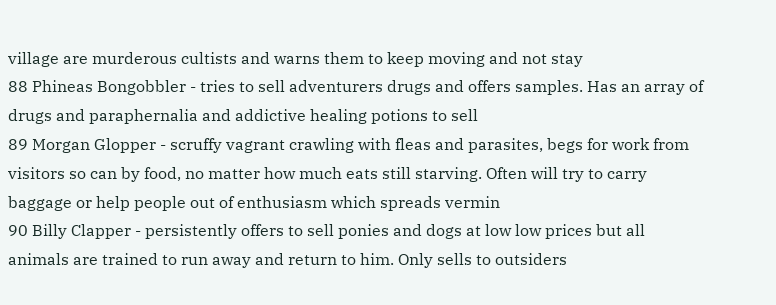village are murderous cultists and warns them to keep moving and not stay
88 Phineas Bongobbler - tries to sell adventurers drugs and offers samples. Has an array of drugs and paraphernalia and addictive healing potions to sell
89 Morgan Glopper - scruffy vagrant crawling with fleas and parasites, begs for work from visitors so can by food, no matter how much eats still starving. Often will try to carry baggage or help people out of enthusiasm which spreads vermin
90 Billy Clapper - persistently offers to sell ponies and dogs at low low prices but all animals are trained to run away and return to him. Only sells to outsiders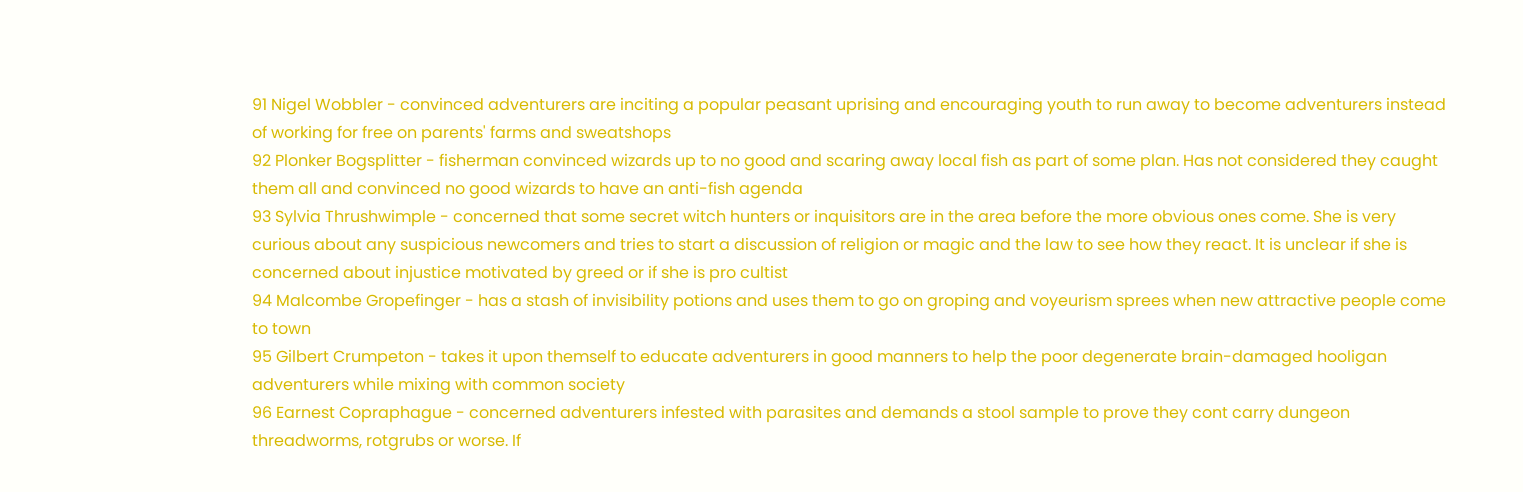91 Nigel Wobbler - convinced adventurers are inciting a popular peasant uprising and encouraging youth to run away to become adventurers instead of working for free on parents' farms and sweatshops
92 Plonker Bogsplitter - fisherman convinced wizards up to no good and scaring away local fish as part of some plan. Has not considered they caught them all and convinced no good wizards to have an anti-fish agenda
93 Sylvia Thrushwimple - concerned that some secret witch hunters or inquisitors are in the area before the more obvious ones come. She is very curious about any suspicious newcomers and tries to start a discussion of religion or magic and the law to see how they react. It is unclear if she is concerned about injustice motivated by greed or if she is pro cultist
94 Malcombe Gropefinger - has a stash of invisibility potions and uses them to go on groping and voyeurism sprees when new attractive people come to town
95 Gilbert Crumpeton - takes it upon themself to educate adventurers in good manners to help the poor degenerate brain-damaged hooligan adventurers while mixing with common society
96 Earnest Copraphague - concerned adventurers infested with parasites and demands a stool sample to prove they cont carry dungeon threadworms, rotgrubs or worse. If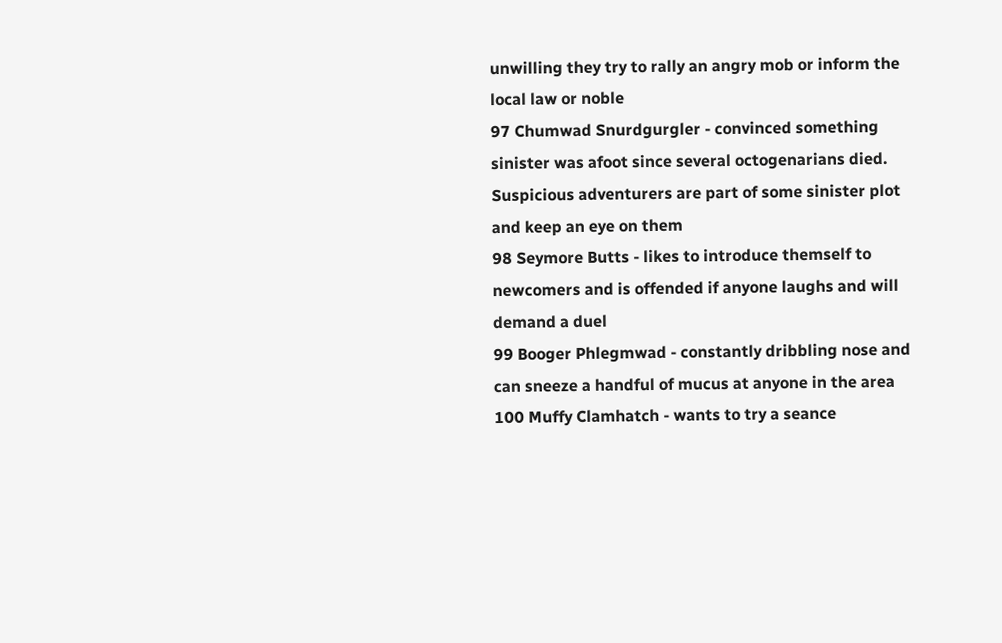unwilling they try to rally an angry mob or inform the local law or noble
97 Chumwad Snurdgurgler - convinced something sinister was afoot since several octogenarians died. Suspicious adventurers are part of some sinister plot and keep an eye on them
98 Seymore Butts - likes to introduce themself to newcomers and is offended if anyone laughs and will demand a duel
99 Booger Phlegmwad - constantly dribbling nose and can sneeze a handful of mucus at anyone in the area
100 Muffy Clamhatch - wants to try a seance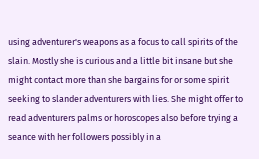using adventurer's weapons as a focus to call spirits of the slain. Mostly she is curious and a little bit insane but she might contact more than she bargains for or some spirit seeking to slander adventurers with lies. She might offer to read adventurers palms or horoscopes also before trying a seance with her followers possibly in a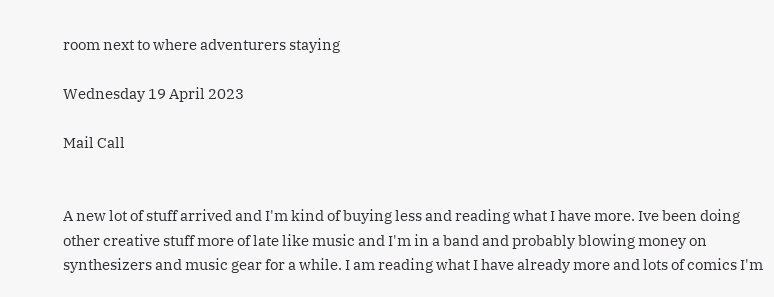room next to where adventurers staying

Wednesday 19 April 2023

Mail Call


A new lot of stuff arrived and I'm kind of buying less and reading what I have more. Ive been doing other creative stuff more of late like music and I'm in a band and probably blowing money on synthesizers and music gear for a while. I am reading what I have already more and lots of comics I'm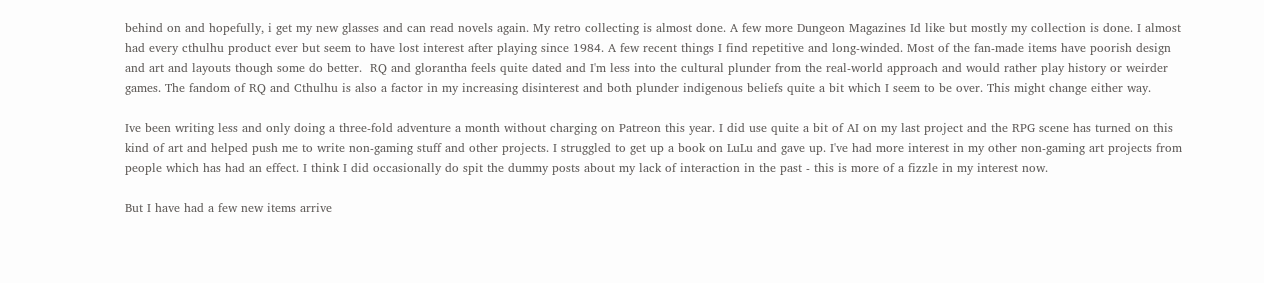behind on and hopefully, i get my new glasses and can read novels again. My retro collecting is almost done. A few more Dungeon Magazines Id like but mostly my collection is done. I almost had every cthulhu product ever but seem to have lost interest after playing since 1984. A few recent things I find repetitive and long-winded. Most of the fan-made items have poorish design and art and layouts though some do better.  RQ and glorantha feels quite dated and I'm less into the cultural plunder from the real-world approach and would rather play history or weirder games. The fandom of RQ and Cthulhu is also a factor in my increasing disinterest and both plunder indigenous beliefs quite a bit which I seem to be over. This might change either way.

Ive been writing less and only doing a three-fold adventure a month without charging on Patreon this year. I did use quite a bit of AI on my last project and the RPG scene has turned on this kind of art and helped push me to write non-gaming stuff and other projects. I struggled to get up a book on LuLu and gave up. I've had more interest in my other non-gaming art projects from people which has had an effect. I think I did occasionally do spit the dummy posts about my lack of interaction in the past - this is more of a fizzle in my interest now.

But I have had a few new items arrive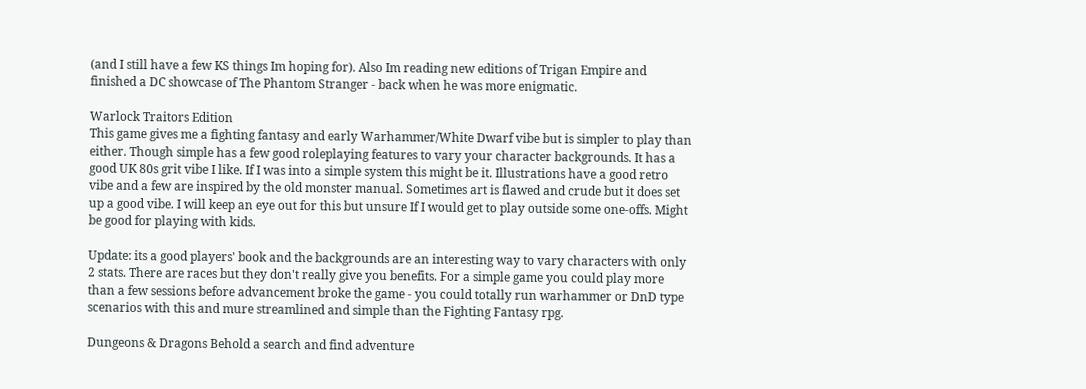(and I still have a few KS things Im hoping for). Also Im reading new editions of Trigan Empire and finished a DC showcase of The Phantom Stranger - back when he was more enigmatic.

Warlock Traitors Edition
This game gives me a fighting fantasy and early Warhammer/White Dwarf vibe but is simpler to play than either. Though simple has a few good roleplaying features to vary your character backgrounds. It has a good UK 80s grit vibe I like. If I was into a simple system this might be it. Illustrations have a good retro vibe and a few are inspired by the old monster manual. Sometimes art is flawed and crude but it does set up a good vibe. I will keep an eye out for this but unsure If I would get to play outside some one-offs. Might be good for playing with kids.

Update: its a good players' book and the backgrounds are an interesting way to vary characters with only 2 stats. There are races but they don't really give you benefits. For a simple game you could play more than a few sessions before advancement broke the game - you could totally run warhammer or DnD type scenarios with this and mure streamlined and simple than the Fighting Fantasy rpg.

Dungeons & Dragons Behold a search and find adventure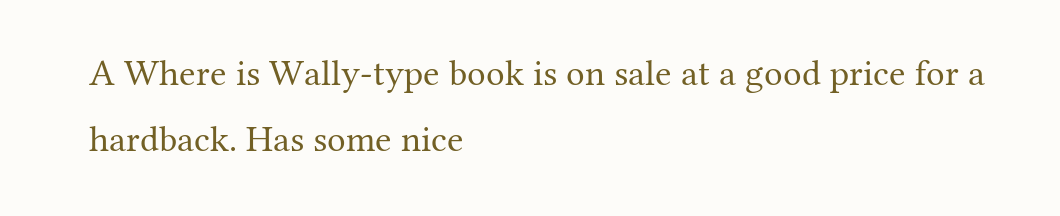A Where is Wally-type book is on sale at a good price for a hardback. Has some nice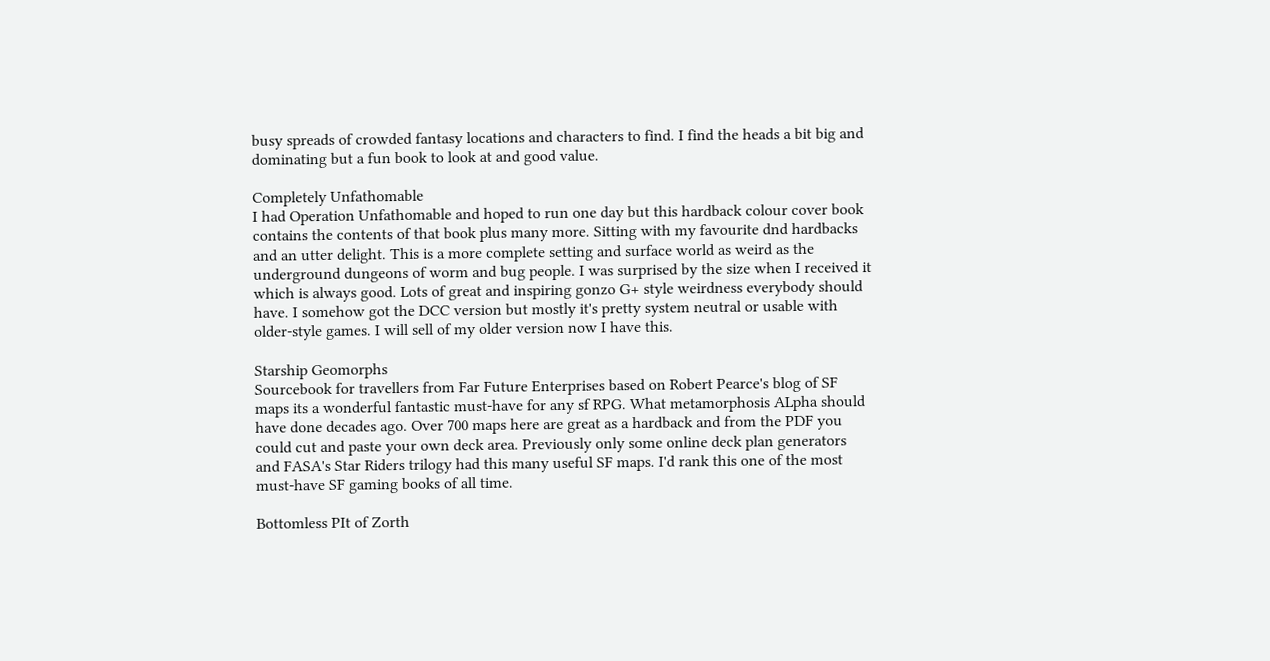busy spreads of crowded fantasy locations and characters to find. I find the heads a bit big and dominating but a fun book to look at and good value.

Completely Unfathomable
I had Operation Unfathomable and hoped to run one day but this hardback colour cover book contains the contents of that book plus many more. Sitting with my favourite dnd hardbacks and an utter delight. This is a more complete setting and surface world as weird as the underground dungeons of worm and bug people. I was surprised by the size when I received it which is always good. Lots of great and inspiring gonzo G+ style weirdness everybody should have. I somehow got the DCC version but mostly it's pretty system neutral or usable with older-style games. I will sell of my older version now I have this.

Starship Geomorphs
Sourcebook for travellers from Far Future Enterprises based on Robert Pearce's blog of SF maps its a wonderful fantastic must-have for any sf RPG. What metamorphosis ALpha should have done decades ago. Over 700 maps here are great as a hardback and from the PDF you could cut and paste your own deck area. Previously only some online deck plan generators and FASA's Star Riders trilogy had this many useful SF maps. I'd rank this one of the most must-have SF gaming books of all time.

Bottomless PIt of Zorth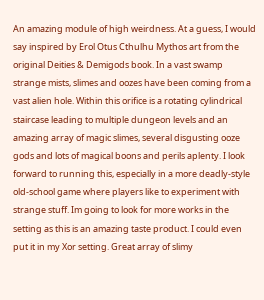An amazing module of high weirdness. At a guess, I would say inspired by Erol Otus Cthulhu Mythos art from the original Deities & Demigods book. In a vast swamp strange mists, slimes and oozes have been coming from a vast alien hole. Within this orifice is a rotating cylindrical staircase leading to multiple dungeon levels and an amazing array of magic slimes, several disgusting ooze gods and lots of magical boons and perils aplenty. I look forward to running this, especially in a more deadly-style old-school game where players like to experiment with strange stuff. Im going to look for more works in the setting as this is an amazing taste product. I could even put it in my Xor setting. Great array of slimy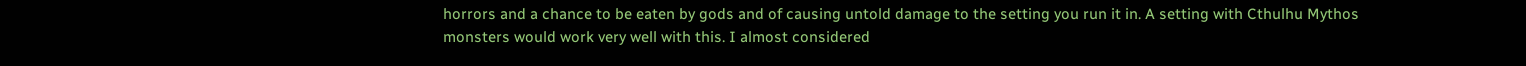horrors and a chance to be eaten by gods and of causing untold damage to the setting you run it in. A setting with Cthulhu Mythos monsters would work very well with this. I almost considered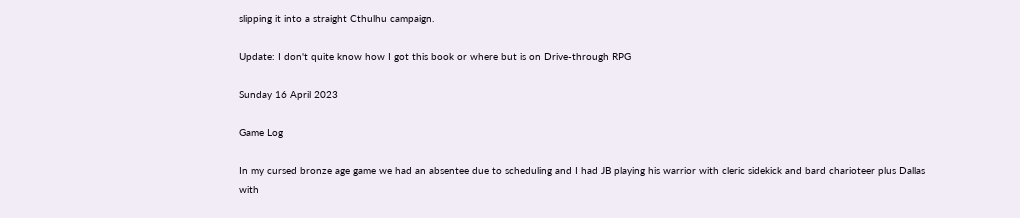slipping it into a straight Cthulhu campaign.

Update: I don't quite know how I got this book or where but is on Drive-through RPG

Sunday 16 April 2023

Game Log

In my cursed bronze age game we had an absentee due to scheduling and I had JB playing his warrior with cleric sidekick and bard charioteer plus Dallas with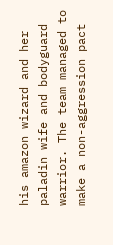his amazon wizard and her paladin wife and bodyguard warrior. The team managed to make a non-aggression pact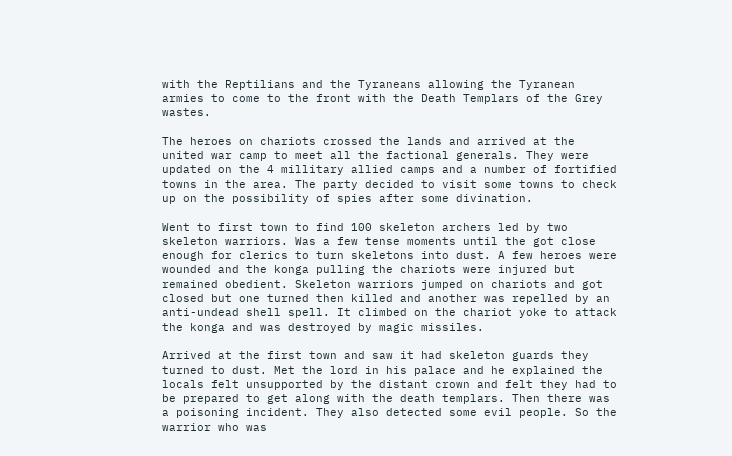with the Reptilians and the Tyraneans allowing the Tyranean armies to come to the front with the Death Templars of the Grey wastes.

The heroes on chariots crossed the lands and arrived at the united war camp to meet all the factional generals. They were updated on the 4 millitary allied camps and a number of fortified towns in the area. The party decided to visit some towns to check up on the possibility of spies after some divination.

Went to first town to find 100 skeleton archers led by two skeleton warriors. Was a few tense moments until the got close enough for clerics to turn skeletons into dust. A few heroes were wounded and the konga pulling the chariots were injured but remained obedient. Skeleton warriors jumped on chariots and got closed but one turned then killed and another was repelled by an anti-undead shell spell. It climbed on the chariot yoke to attack the konga and was destroyed by magic missiles.

Arrived at the first town and saw it had skeleton guards they turned to dust. Met the lord in his palace and he explained the locals felt unsupported by the distant crown and felt they had to be prepared to get along with the death templars. Then there was a poisoning incident. They also detected some evil people. So the warrior who was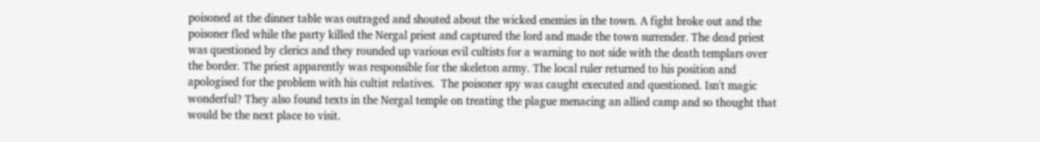poisoned at the dinner table was outraged and shouted about the wicked enemies in the town. A fight broke out and the poisoner fled while the party killed the Nergal priest and captured the lord and made the town surrender. The dead priest was questioned by clerics and they rounded up various evil cultists for a warning to not side with the death templars over the border. The priest apparently was responsible for the skeleton army. The local ruler returned to his position and apologised for the problem with his cultist relatives.  The poisoner spy was caught executed and questioned. Isn't magic wonderful? They also found texts in the Nergal temple on treating the plague menacing an allied camp and so thought that would be the next place to visit.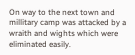On way to the next town and millitary camp was attacked by a wraith and wights which were eliminated easily.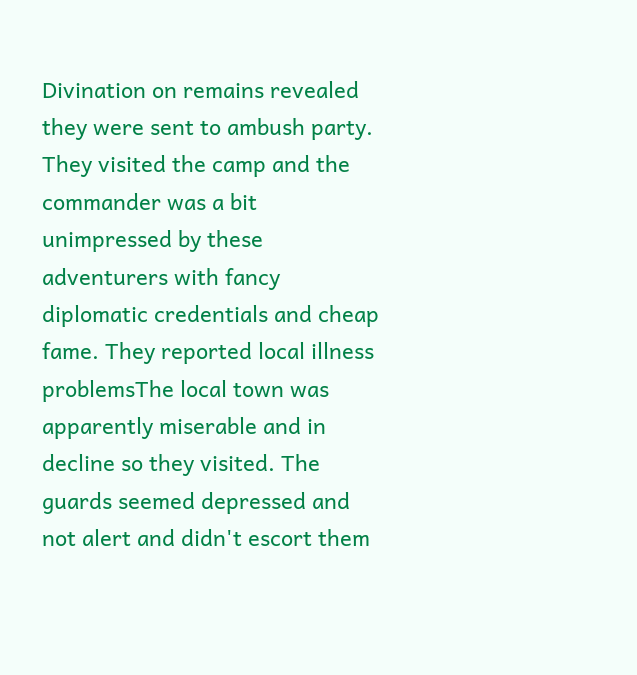Divination on remains revealed they were sent to ambush party. They visited the camp and the commander was a bit unimpressed by these adventurers with fancy diplomatic credentials and cheap fame. They reported local illness problemsThe local town was apparently miserable and in decline so they visited. The guards seemed depressed and not alert and didn't escort them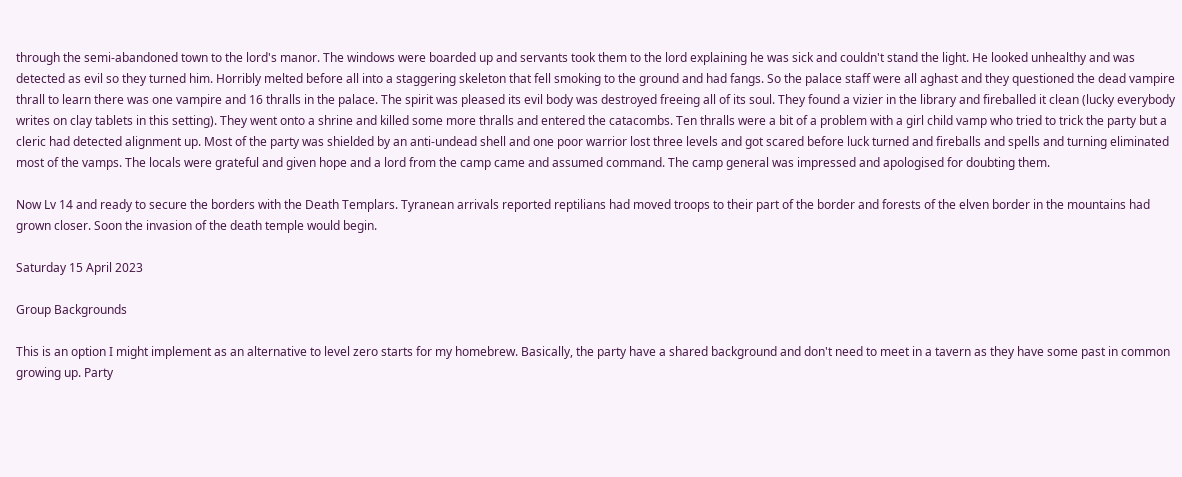through the semi-abandoned town to the lord's manor. The windows were boarded up and servants took them to the lord explaining he was sick and couldn't stand the light. He looked unhealthy and was detected as evil so they turned him. Horribly melted before all into a staggering skeleton that fell smoking to the ground and had fangs. So the palace staff were all aghast and they questioned the dead vampire thrall to learn there was one vampire and 16 thralls in the palace. The spirit was pleased its evil body was destroyed freeing all of its soul. They found a vizier in the library and fireballed it clean (lucky everybody writes on clay tablets in this setting). They went onto a shrine and killed some more thralls and entered the catacombs. Ten thralls were a bit of a problem with a girl child vamp who tried to trick the party but a cleric had detected alignment up. Most of the party was shielded by an anti-undead shell and one poor warrior lost three levels and got scared before luck turned and fireballs and spells and turning eliminated most of the vamps. The locals were grateful and given hope and a lord from the camp came and assumed command. The camp general was impressed and apologised for doubting them.

Now Lv 14 and ready to secure the borders with the Death Templars. Tyranean arrivals reported reptilians had moved troops to their part of the border and forests of the elven border in the mountains had grown closer. Soon the invasion of the death temple would begin.

Saturday 15 April 2023

Group Backgrounds

This is an option I might implement as an alternative to level zero starts for my homebrew. Basically, the party have a shared background and don't need to meet in a tavern as they have some past in common growing up. Party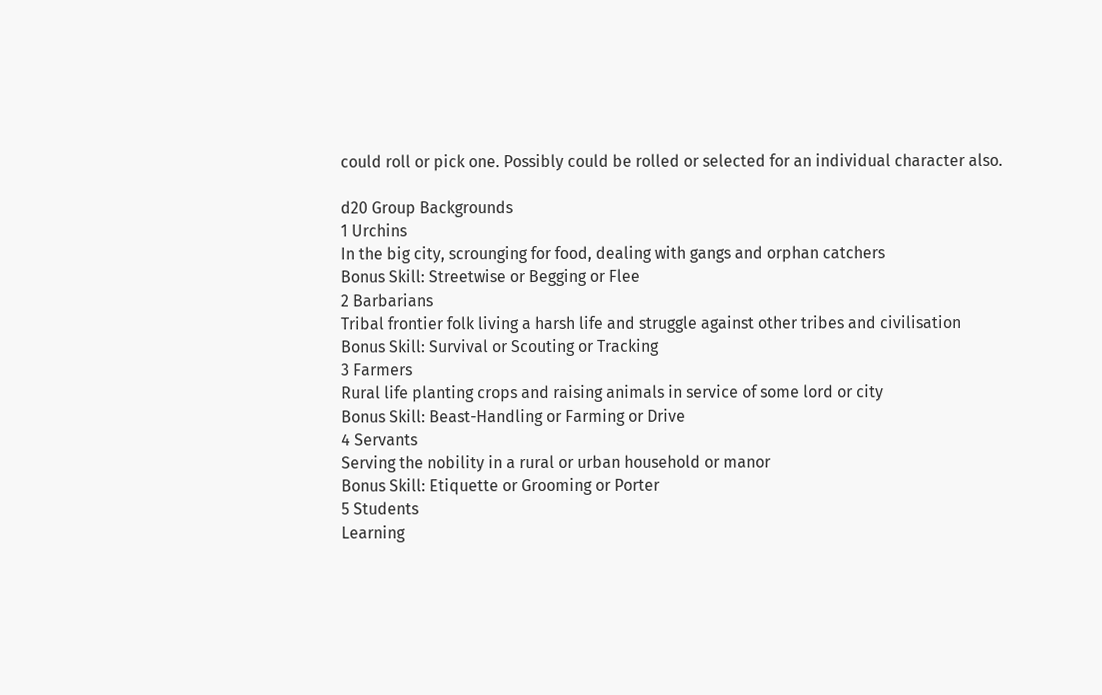could roll or pick one. Possibly could be rolled or selected for an individual character also.

d20 Group Backgrounds
1 Urchins
In the big city, scrounging for food, dealing with gangs and orphan catchers
Bonus Skill: Streetwise or Begging or Flee
2 Barbarians
Tribal frontier folk living a harsh life and struggle against other tribes and civilisation
Bonus Skill: Survival or Scouting or Tracking
3 Farmers
Rural life planting crops and raising animals in service of some lord or city
Bonus Skill: Beast-Handling or Farming or Drive
4 Servants
Serving the nobility in a rural or urban household or manor
Bonus Skill: Etiquette or Grooming or Porter
5 Students
Learning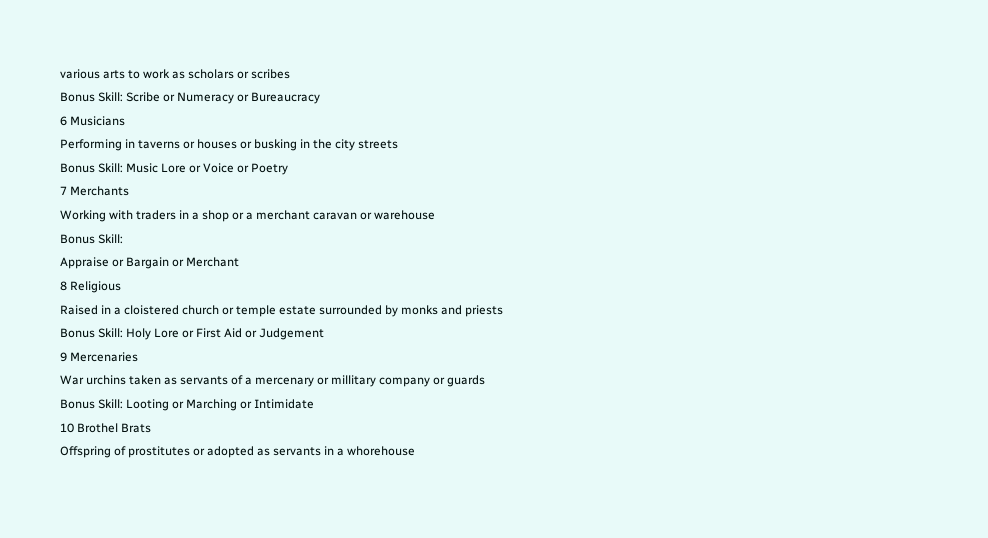various arts to work as scholars or scribes
Bonus Skill: Scribe or Numeracy or Bureaucracy
6 Musicians
Performing in taverns or houses or busking in the city streets
Bonus Skill: Music Lore or Voice or Poetry
7 Merchants
Working with traders in a shop or a merchant caravan or warehouse
Bonus Skill:
Appraise or Bargain or Merchant
8 Religious
Raised in a cloistered church or temple estate surrounded by monks and priests
Bonus Skill: Holy Lore or First Aid or Judgement
9 Mercenaries
War urchins taken as servants of a mercenary or millitary company or guards
Bonus Skill: Looting or Marching or Intimidate
10 Brothel Brats
Offspring of prostitutes or adopted as servants in a whorehouse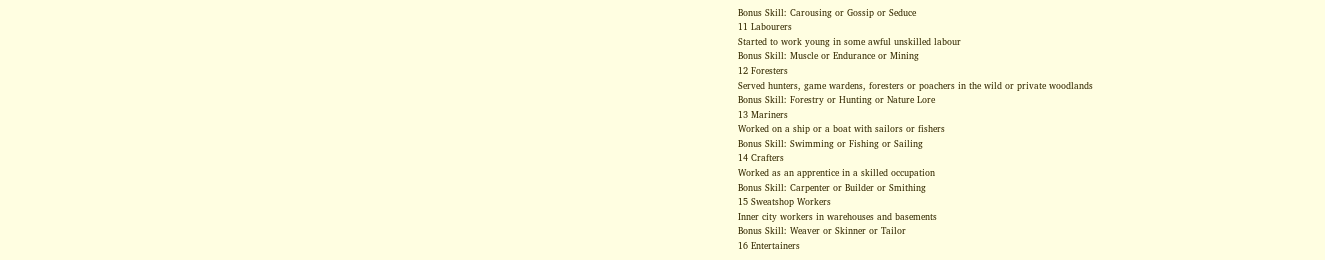Bonus Skill: Carousing or Gossip or Seduce
11 Labourers
Started to work young in some awful unskilled labour
Bonus Skill: Muscle or Endurance or Mining
12 Foresters
Served hunters, game wardens, foresters or poachers in the wild or private woodlands
Bonus Skill: Forestry or Hunting or Nature Lore
13 Mariners
Worked on a ship or a boat with sailors or fishers
Bonus Skill: Swimming or Fishing or Sailing
14 Crafters
Worked as an apprentice in a skilled occupation
Bonus Skill: Carpenter or Builder or Smithing
15 Sweatshop Workers
Inner city workers in warehouses and basements
Bonus Skill: Weaver or Skinner or Tailor
16 Entertainers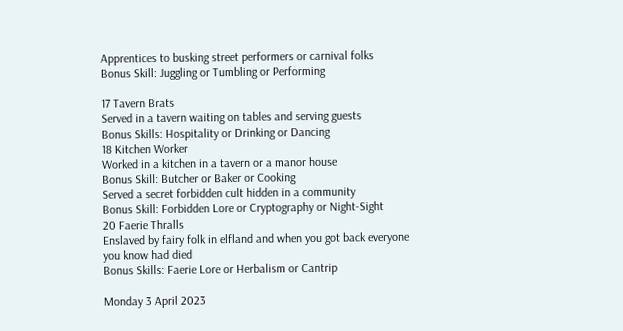Apprentices to busking street performers or carnival folks
Bonus Skill: Juggling or Tumbling or Performing

17 Tavern Brats
Served in a tavern waiting on tables and serving guests
Bonus Skills: Hospitality or Drinking or Dancing
18 Kitchen Worker
Worked in a kitchen in a tavern or a manor house
Bonus Skill: Butcher or Baker or Cooking
Served a secret forbidden cult hidden in a community
Bonus Skill: Forbidden Lore or Cryptography or Night-Sight
20 Faerie Thralls
Enslaved by fairy folk in elfland and when you got back everyone you know had died
Bonus Skills: Faerie Lore or Herbalism or Cantrip

Monday 3 April 2023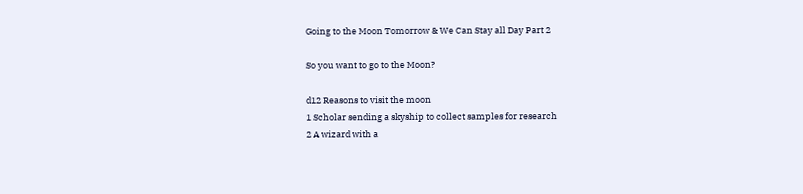Going to the Moon Tomorrow & We Can Stay all Day Part 2

So you want to go to the Moon?

d12 Reasons to visit the moon
1 Scholar sending a skyship to collect samples for research
2 A wizard with a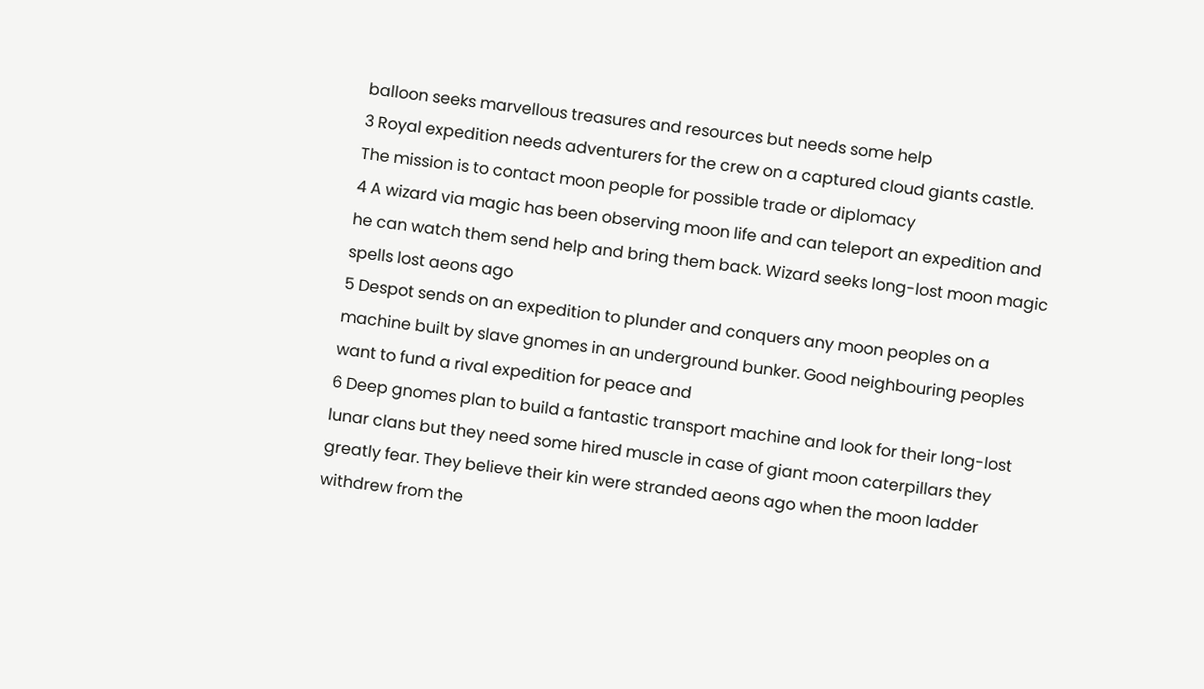balloon seeks marvellous treasures and resources but needs some help
3 Royal expedition needs adventurers for the crew on a captured cloud giants castle. The mission is to contact moon people for possible trade or diplomacy
4 A wizard via magic has been observing moon life and can teleport an expedition and he can watch them send help and bring them back. Wizard seeks long-lost moon magic spells lost aeons ago
5 Despot sends on an expedition to plunder and conquers any moon peoples on a machine built by slave gnomes in an underground bunker. Good neighbouring peoples want to fund a rival expedition for peace and
6 Deep gnomes plan to build a fantastic transport machine and look for their long-lost lunar clans but they need some hired muscle in case of giant moon caterpillars they greatly fear. They believe their kin were stranded aeons ago when the moon ladder withdrew from the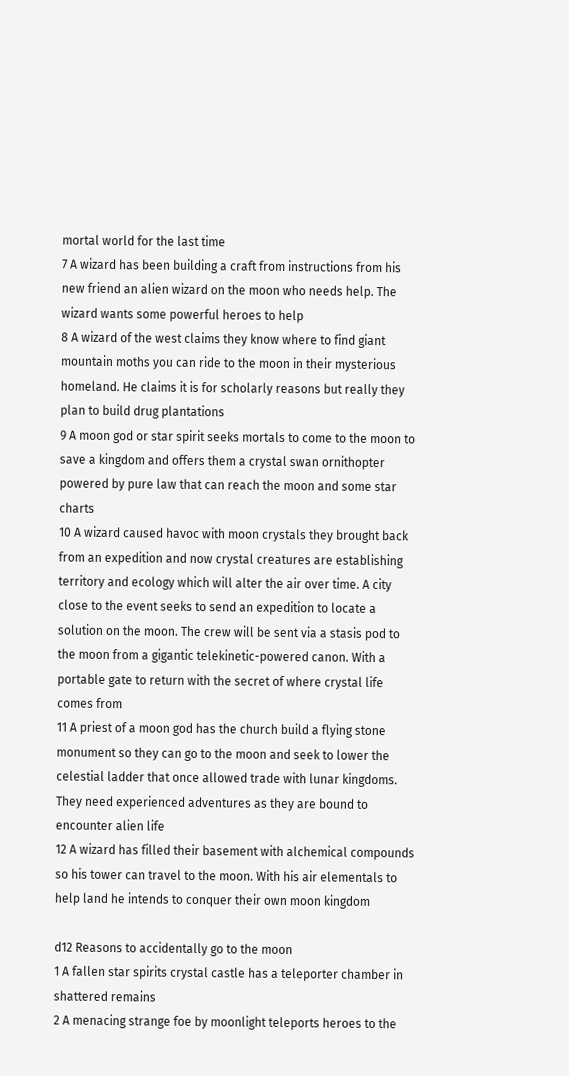mortal world for the last time
7 A wizard has been building a craft from instructions from his new friend an alien wizard on the moon who needs help. The wizard wants some powerful heroes to help
8 A wizard of the west claims they know where to find giant mountain moths you can ride to the moon in their mysterious homeland. He claims it is for scholarly reasons but really they plan to build drug plantations
9 A moon god or star spirit seeks mortals to come to the moon to save a kingdom and offers them a crystal swan ornithopter powered by pure law that can reach the moon and some star charts
10 A wizard caused havoc with moon crystals they brought back from an expedition and now crystal creatures are establishing territory and ecology which will alter the air over time. A city close to the event seeks to send an expedition to locate a solution on the moon. The crew will be sent via a stasis pod to the moon from a gigantic telekinetic-powered canon. With a portable gate to return with the secret of where crystal life comes from
11 A priest of a moon god has the church build a flying stone monument so they can go to the moon and seek to lower the celestial ladder that once allowed trade with lunar kingdoms. They need experienced adventures as they are bound to encounter alien life
12 A wizard has filled their basement with alchemical compounds so his tower can travel to the moon. With his air elementals to help land he intends to conquer their own moon kingdom

d12 Reasons to accidentally go to the moon
1 A fallen star spirits crystal castle has a teleporter chamber in shattered remains
2 A menacing strange foe by moonlight teleports heroes to the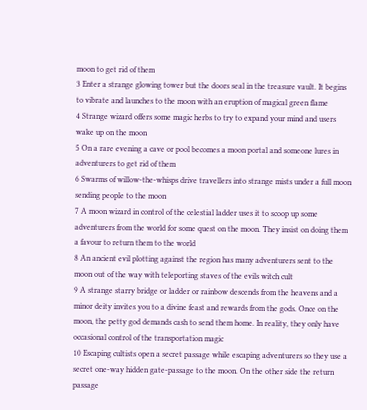moon to get rid of them
3 Enter a strange glowing tower but the doors seal in the treasure vault. It begins to vibrate and launches to the moon with an eruption of magical green flame
4 Strange wizard offers some magic herbs to try to expand your mind and users wake up on the moon
5 On a rare evening a cave or pool becomes a moon portal and someone lures in adventurers to get rid of them
6 Swarms of willow-the-whisps drive travellers into strange mists under a full moon sending people to the moon
7 A moon wizard in control of the celestial ladder uses it to scoop up some adventurers from the world for some quest on the moon. They insist on doing them a favour to return them to the world
8 An ancient evil plotting against the region has many adventurers sent to the moon out of the way with teleporting staves of the evils witch cult
9 A strange starry bridge or ladder or rainbow descends from the heavens and a minor deity invites you to a divine feast and rewards from the gods. Once on the moon, the petty god demands cash to send them home. In reality, they only have occasional control of the transportation magic
10 Escaping cultists open a secret passage while escaping adventurers so they use a secret one-way hidden gate-passage to the moon. On the other side the return passage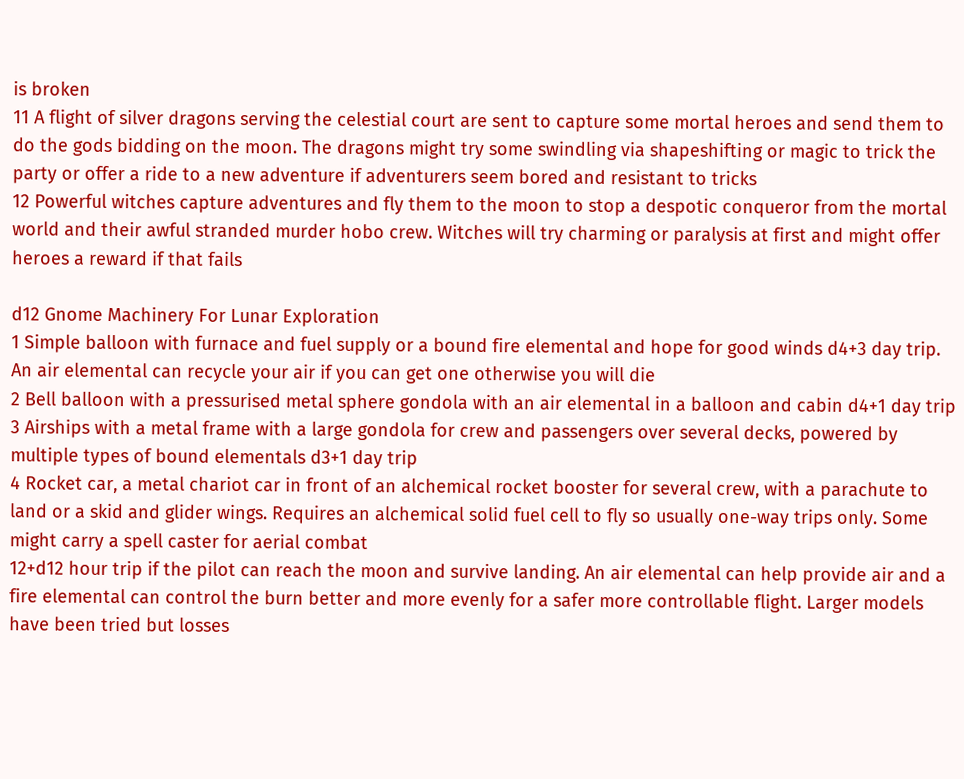is broken
11 A flight of silver dragons serving the celestial court are sent to capture some mortal heroes and send them to do the gods bidding on the moon. The dragons might try some swindling via shapeshifting or magic to trick the party or offer a ride to a new adventure if adventurers seem bored and resistant to tricks
12 Powerful witches capture adventures and fly them to the moon to stop a despotic conqueror from the mortal world and their awful stranded murder hobo crew. Witches will try charming or paralysis at first and might offer heroes a reward if that fails

d12 Gnome Machinery For Lunar Exploration
1 Simple balloon with furnace and fuel supply or a bound fire elemental and hope for good winds d4+3 day trip. An air elemental can recycle your air if you can get one otherwise you will die
2 Bell balloon with a pressurised metal sphere gondola with an air elemental in a balloon and cabin d4+1 day trip
3 Airships with a metal frame with a large gondola for crew and passengers over several decks, powered by multiple types of bound elementals d3+1 day trip
4 Rocket car, a metal chariot car in front of an alchemical rocket booster for several crew, with a parachute to land or a skid and glider wings. Requires an alchemical solid fuel cell to fly so usually one-way trips only. Some might carry a spell caster for aerial combat
12+d12 hour trip if the pilot can reach the moon and survive landing. An air elemental can help provide air and a fire elemental can control the burn better and more evenly for a safer more controllable flight. Larger models have been tried but losses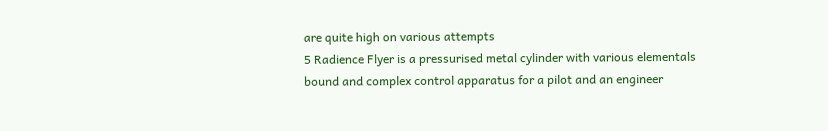are quite high on various attempts
5 Radience Flyer is a pressurised metal cylinder with various elementals bound and complex control apparatus for a pilot and an engineer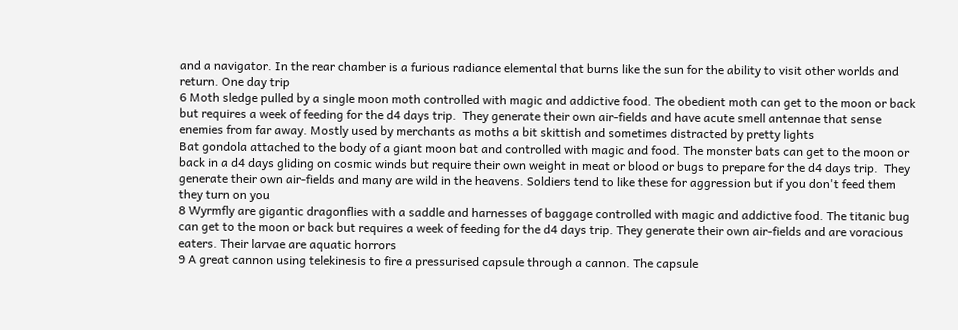and a navigator. In the rear chamber is a furious radiance elemental that burns like the sun for the ability to visit other worlds and return. One day trip
6 Moth sledge pulled by a single moon moth controlled with magic and addictive food. The obedient moth can get to the moon or back but requires a week of feeding for the d4 days trip.  They generate their own air-fields and have acute smell antennae that sense enemies from far away. Mostly used by merchants as moths a bit skittish and sometimes distracted by pretty lights
Bat gondola attached to the body of a giant moon bat and controlled with magic and food. The monster bats can get to the moon or back in a d4 days gliding on cosmic winds but require their own weight in meat or blood or bugs to prepare for the d4 days trip.  They generate their own air-fields and many are wild in the heavens. Soldiers tend to like these for aggression but if you don't feed them they turn on you
8 Wyrmfly are gigantic dragonflies with a saddle and harnesses of baggage controlled with magic and addictive food. The titanic bug can get to the moon or back but requires a week of feeding for the d4 days trip. They generate their own air-fields and are voracious eaters. Their larvae are aquatic horrors
9 A great cannon using telekinesis to fire a pressurised capsule through a cannon. The capsule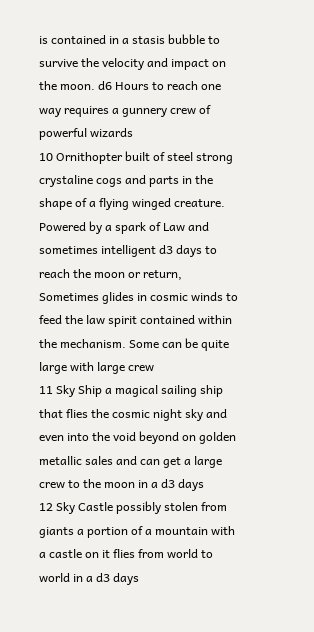is contained in a stasis bubble to survive the velocity and impact on the moon. d6 Hours to reach one way requires a gunnery crew of powerful wizards
10 Ornithopter built of steel strong crystaline cogs and parts in the shape of a flying winged creature. Powered by a spark of Law and sometimes intelligent d3 days to reach the moon or return, Sometimes glides in cosmic winds to feed the law spirit contained within the mechanism. Some can be quite large with large crew
11 Sky Ship a magical sailing ship that flies the cosmic night sky and even into the void beyond on golden metallic sales and can get a large crew to the moon in a d3 days
12 Sky Castle possibly stolen from giants a portion of a mountain with a castle on it flies from world to world in a d3 days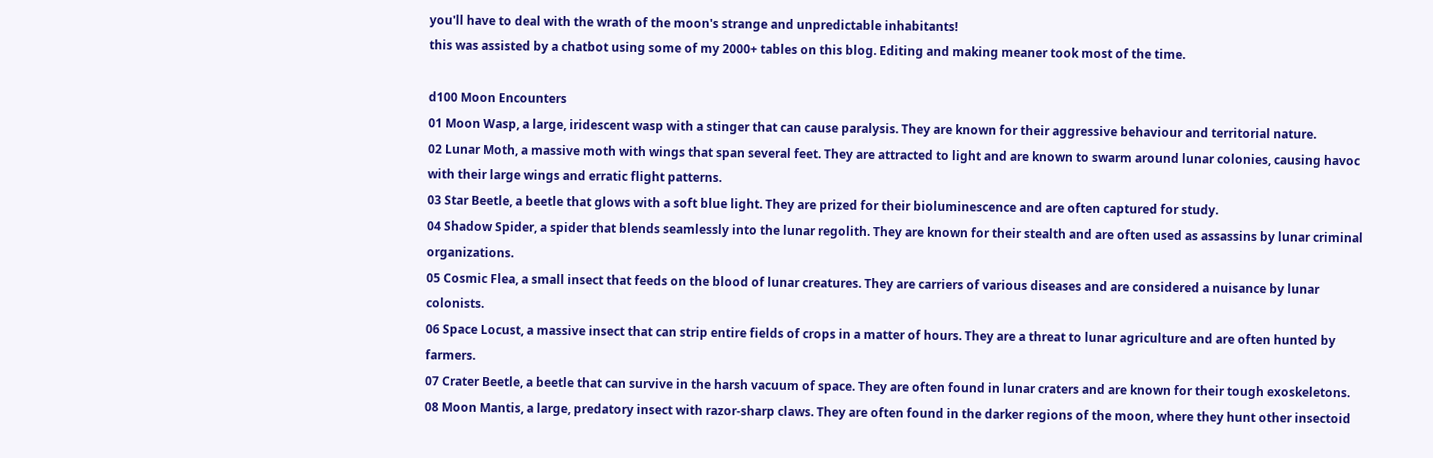you'll have to deal with the wrath of the moon's strange and unpredictable inhabitants!
this was assisted by a chatbot using some of my 2000+ tables on this blog. Editing and making meaner took most of the time.

d100 Moon Encounters
01 Moon Wasp, a large, iridescent wasp with a stinger that can cause paralysis. They are known for their aggressive behaviour and territorial nature.
02 Lunar Moth, a massive moth with wings that span several feet. They are attracted to light and are known to swarm around lunar colonies, causing havoc with their large wings and erratic flight patterns.
03 Star Beetle, a beetle that glows with a soft blue light. They are prized for their bioluminescence and are often captured for study.
04 Shadow Spider, a spider that blends seamlessly into the lunar regolith. They are known for their stealth and are often used as assassins by lunar criminal organizations.
05 Cosmic Flea, a small insect that feeds on the blood of lunar creatures. They are carriers of various diseases and are considered a nuisance by lunar colonists.
06 Space Locust, a massive insect that can strip entire fields of crops in a matter of hours. They are a threat to lunar agriculture and are often hunted by farmers.
07 Crater Beetle, a beetle that can survive in the harsh vacuum of space. They are often found in lunar craters and are known for their tough exoskeletons.
08 Moon Mantis, a large, predatory insect with razor-sharp claws. They are often found in the darker regions of the moon, where they hunt other insectoid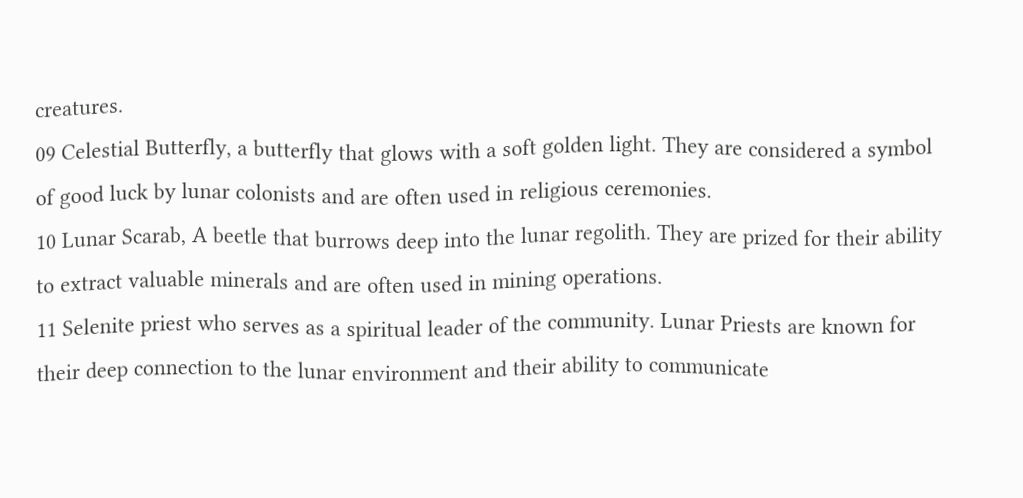creatures.
09 Celestial Butterfly, a butterfly that glows with a soft golden light. They are considered a symbol of good luck by lunar colonists and are often used in religious ceremonies.
10 Lunar Scarab, A beetle that burrows deep into the lunar regolith. They are prized for their ability to extract valuable minerals and are often used in mining operations.
11 Selenite priest who serves as a spiritual leader of the community. Lunar Priests are known for their deep connection to the lunar environment and their ability to communicate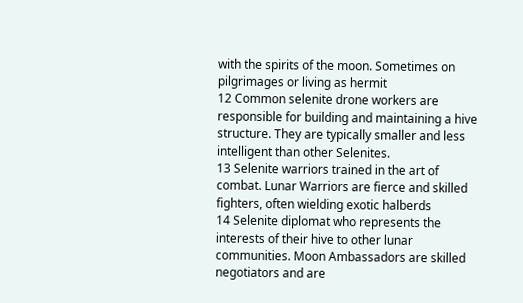with the spirits of the moon. Sometimes on pilgrimages or living as hermit
12 Common selenite drone workers are responsible for building and maintaining a hive structure. They are typically smaller and less intelligent than other Selenites.
13 Selenite warriors trained in the art of combat. Lunar Warriors are fierce and skilled fighters, often wielding exotic halberds
14 Selenite diplomat who represents the interests of their hive to other lunar communities. Moon Ambassadors are skilled negotiators and are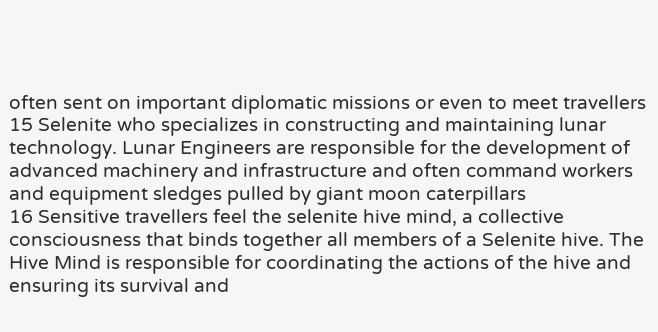often sent on important diplomatic missions or even to meet travellers
15 Selenite who specializes in constructing and maintaining lunar technology. Lunar Engineers are responsible for the development of advanced machinery and infrastructure and often command workers and equipment sledges pulled by giant moon caterpillars
16 Sensitive travellers feel the selenite hive mind, a collective consciousness that binds together all members of a Selenite hive. The Hive Mind is responsible for coordinating the actions of the hive and ensuring its survival and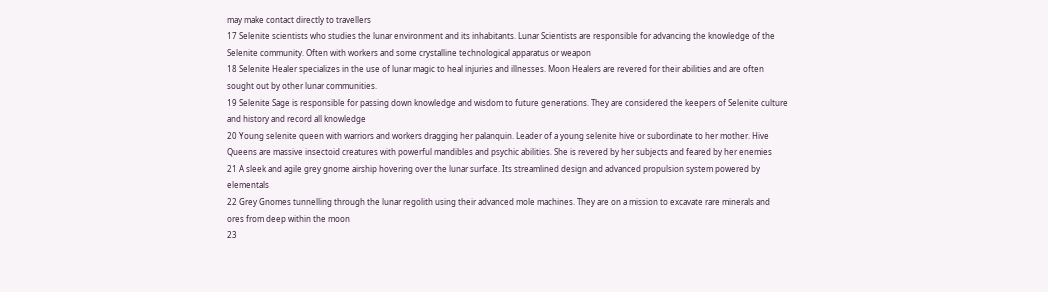may make contact directly to travellers
17 Selenite scientists who studies the lunar environment and its inhabitants. Lunar Scientists are responsible for advancing the knowledge of the Selenite community. Often with workers and some crystalline technological apparatus or weapon
18 Selenite Healer specializes in the use of lunar magic to heal injuries and illnesses. Moon Healers are revered for their abilities and are often sought out by other lunar communities.
19 Selenite Sage is responsible for passing down knowledge and wisdom to future generations. They are considered the keepers of Selenite culture and history and record all knowledge
20 Young selenite queen with warriors and workers dragging her palanquin. Leader of a young selenite hive or subordinate to her mother. Hive Queens are massive insectoid creatures with powerful mandibles and psychic abilities. She is revered by her subjects and feared by her enemies
21 A sleek and agile grey gnome airship hovering over the lunar surface. Its streamlined design and advanced propulsion system powered by elementals
22 Grey Gnomes tunnelling through the lunar regolith using their advanced mole machines. They are on a mission to excavate rare minerals and ores from deep within the moon
23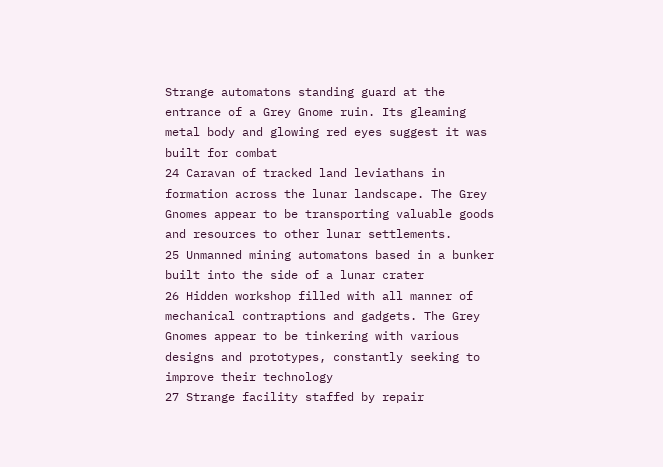Strange automatons standing guard at the entrance of a Grey Gnome ruin. Its gleaming metal body and glowing red eyes suggest it was built for combat
24 Caravan of tracked land leviathans in formation across the lunar landscape. The Grey Gnomes appear to be transporting valuable goods and resources to other lunar settlements.
25 Unmanned mining automatons based in a bunker built into the side of a lunar crater
26 Hidden workshop filled with all manner of mechanical contraptions and gadgets. The Grey Gnomes appear to be tinkering with various designs and prototypes, constantly seeking to improve their technology
27 Strange facility staffed by repair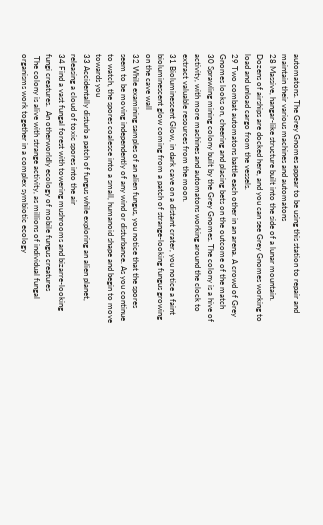automatons. The Grey Gnomes appear to be using this station to repair and maintain their various machines and automatons
28 Massive, hangar-like structure built into the side of a lunar mountain. Dozens of airships are docked here, and you can see Grey Gnomes working to load and unload cargo from the vessels.
29 Two combat automatons battle each other in an arena. A crowd of Grey Gnomes looks on, cheering and placing bets on the outcome of the match
30 Sprawling mining colony built by the Grey Gnomes. The colony is a hive of activity, with more machines and automatons working around the clock to extract valuable resources from the moon.
31 Bioluminescent Glow, in dark cave on a distant crater, you notice a faint bioluminescent glow coming from a patch of strange-looking fungus growing on the cave wall
32 While examining samples of an alien fungus, you notice that the spores seem to be moving independently of any wind or disturbance. As you continue to watch, the spores coalesce into a small, humanoid shape and begin to move towards you
33 Accidentally disturb a patch of fungus while exploring an alien planet, releasing a cloud of toxic spores into the air
34 Find a vast fungal forest with towering mushrooms and bizarre-looking fungi creatures.  An otherworldly ecology of mobile fungus creatures
 The colony is alive with strange activity, as millions of individual fungal organisms work together in a complex symbiotic ecology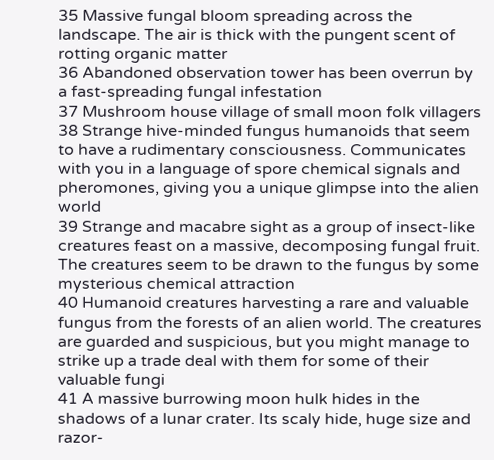35 Massive fungal bloom spreading across the landscape. The air is thick with the pungent scent of rotting organic matter
36 Abandoned observation tower has been overrun by a fast-spreading fungal infestation
37 Mushroom house village of small moon folk villagers
38 Strange hive-minded fungus humanoids that seem to have a rudimentary consciousness. Communicates with you in a language of spore chemical signals and pheromones, giving you a unique glimpse into the alien world
39 Strange and macabre sight as a group of insect-like creatures feast on a massive, decomposing fungal fruit. The creatures seem to be drawn to the fungus by some mysterious chemical attraction
40 Humanoid creatures harvesting a rare and valuable fungus from the forests of an alien world. The creatures are guarded and suspicious, but you might manage to strike up a trade deal with them for some of their valuable fungi
41 A massive burrowing moon hulk hides in the shadows of a lunar crater. Its scaly hide, huge size and razor-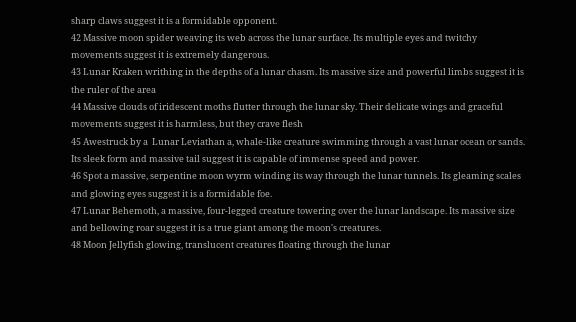sharp claws suggest it is a formidable opponent.
42 Massive moon spider weaving its web across the lunar surface. Its multiple eyes and twitchy movements suggest it is extremely dangerous.
43 Lunar Kraken writhing in the depths of a lunar chasm. Its massive size and powerful limbs suggest it is the ruler of the area
44 Massive clouds of iridescent moths flutter through the lunar sky. Their delicate wings and graceful movements suggest it is harmless, but they crave flesh
45 Awestruck by a  Lunar Leviathan a, whale-like creature swimming through a vast lunar ocean or sands. Its sleek form and massive tail suggest it is capable of immense speed and power.
46 Spot a massive, serpentine moon wyrm winding its way through the lunar tunnels. Its gleaming scales and glowing eyes suggest it is a formidable foe.
47 Lunar Behemoth, a massive, four-legged creature towering over the lunar landscape. Its massive size and bellowing roar suggest it is a true giant among the moon's creatures.
48 Moon Jellyfish glowing, translucent creatures floating through the lunar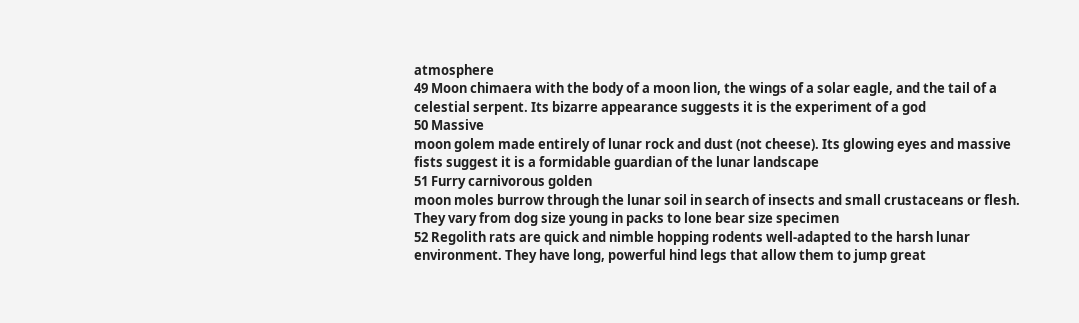atmosphere
49 Moon chimaera with the body of a moon lion, the wings of a solar eagle, and the tail of a celestial serpent. Its bizarre appearance suggests it is the experiment of a god
50 Massive
moon golem made entirely of lunar rock and dust (not cheese). Its glowing eyes and massive fists suggest it is a formidable guardian of the lunar landscape
51 Furry carnivorous golden
moon moles burrow through the lunar soil in search of insects and small crustaceans or flesh. They vary from dog size young in packs to lone bear size specimen
52 Regolith rats are quick and nimble hopping rodents well-adapted to the harsh lunar environment. They have long, powerful hind legs that allow them to jump great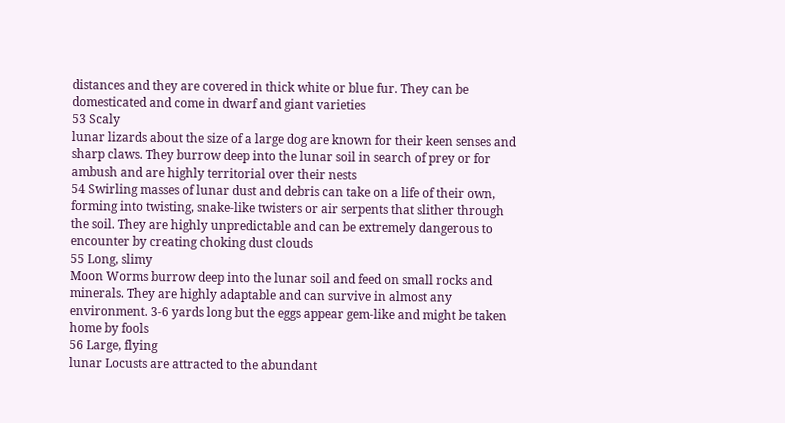distances and they are covered in thick white or blue fur. They can be domesticated and come in dwarf and giant varieties
53 Scaly
lunar lizards about the size of a large dog are known for their keen senses and sharp claws. They burrow deep into the lunar soil in search of prey or for ambush and are highly territorial over their nests
54 Swirling masses of lunar dust and debris can take on a life of their own, forming into twisting, snake-like twisters or air serpents that slither through the soil. They are highly unpredictable and can be extremely dangerous to encounter by creating choking dust clouds
55 Long, slimy
Moon Worms burrow deep into the lunar soil and feed on small rocks and minerals. They are highly adaptable and can survive in almost any environment. 3-6 yards long but the eggs appear gem-like and might be taken home by fools
56 Large, flying
lunar Locusts are attracted to the abundant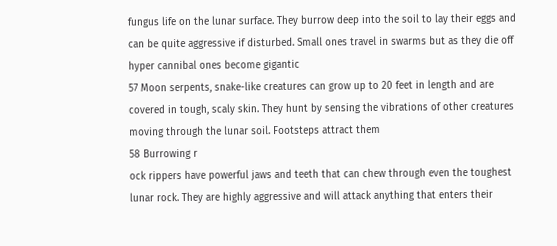fungus life on the lunar surface. They burrow deep into the soil to lay their eggs and can be quite aggressive if disturbed. Small ones travel in swarms but as they die off hyper cannibal ones become gigantic
57 Moon serpents, snake-like creatures can grow up to 20 feet in length and are covered in tough, scaly skin. They hunt by sensing the vibrations of other creatures moving through the lunar soil. Footsteps attract them
58 Burrowing r
ock rippers have powerful jaws and teeth that can chew through even the toughest lunar rock. They are highly aggressive and will attack anything that enters their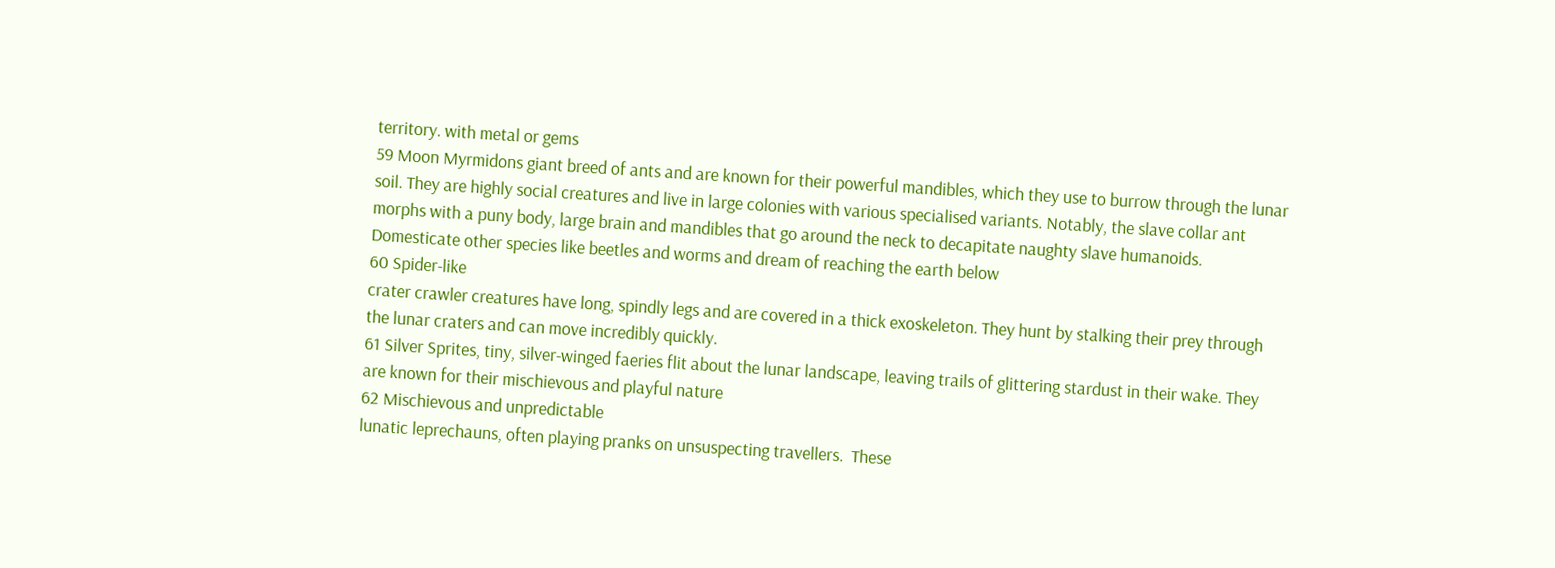territory. with metal or gems
59 Moon Myrmidons giant breed of ants and are known for their powerful mandibles, which they use to burrow through the lunar soil. They are highly social creatures and live in large colonies with various specialised variants. Notably, the slave collar ant morphs with a puny body, large brain and mandibles that go around the neck to decapitate naughty slave humanoids. Domesticate other species like beetles and worms and dream of reaching the earth below
60 Spider-like
crater crawler creatures have long, spindly legs and are covered in a thick exoskeleton. They hunt by stalking their prey through the lunar craters and can move incredibly quickly.
61 Silver Sprites, tiny, silver-winged faeries flit about the lunar landscape, leaving trails of glittering stardust in their wake. They are known for their mischievous and playful nature
62 Mischievous and unpredictable
lunatic leprechauns, often playing pranks on unsuspecting travellers.  These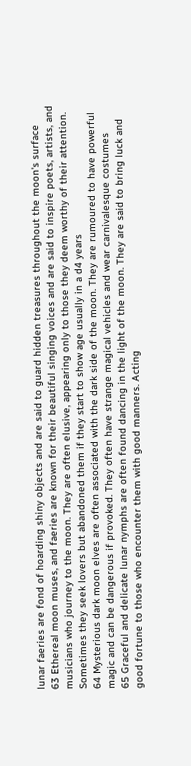lunar faeries are fond of hoarding shiny objects and are said to guard hidden treasures throughout the moon's surface
63 Ethereal moon muses, and faeries are known for their beautiful singing voices and are said to inspire poets, artists, and musicians who journey to the moon. They are often elusive, appearing only to those they deem worthy of their attention. Sometimes they seek lovers but abandoned them if they start to show age usually in a d4 years
64 Mysterious dark moon elves are often associated with the dark side of the moon. They are rumoured to have powerful magic and can be dangerous if provoked. They often have strange magical vehicles and wear carnivalesque costumes
65 Graceful and delicate lunar nymphs are often found dancing in the light of the moon. They are said to bring luck and good fortune to those who encounter them with good manners. Acting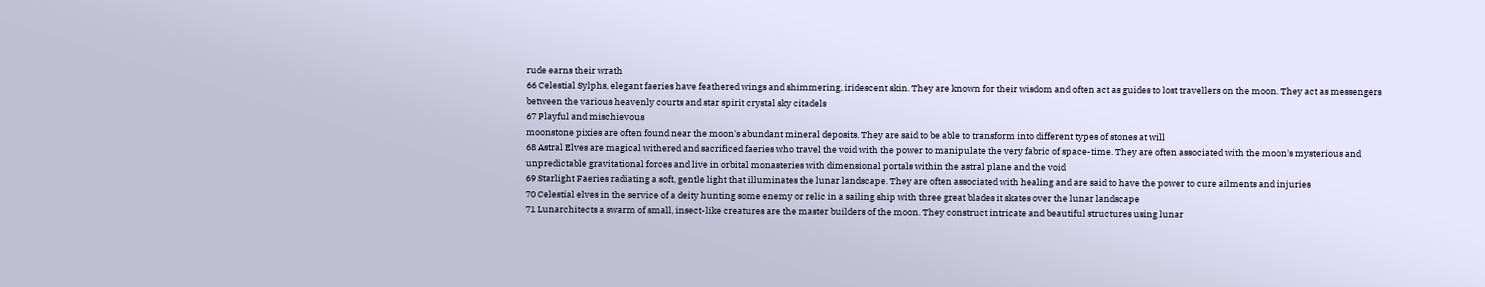rude earns their wrath
66 Celestial Sylphs, elegant faeries have feathered wings and shimmering, iridescent skin. They are known for their wisdom and often act as guides to lost travellers on the moon. They act as messengers between the various heavenly courts and star spirit crystal sky citadels
67 Playful and mischievous
moonstone pixies are often found near the moon's abundant mineral deposits. They are said to be able to transform into different types of stones at will
68 Astral Elves are magical withered and sacrificed faeries who travel the void with the power to manipulate the very fabric of space-time. They are often associated with the moon's mysterious and unpredictable gravitational forces and live in orbital monasteries with dimensional portals within the astral plane and the void
69 Starlight Faeries radiating a soft, gentle light that illuminates the lunar landscape. They are often associated with healing and are said to have the power to cure ailments and injuries
70 Celestial elves in the service of a deity hunting some enemy or relic in a sailing ship with three great blades it skates over the lunar landscape
71 Lunarchitects a swarm of small, insect-like creatures are the master builders of the moon. They construct intricate and beautiful structures using lunar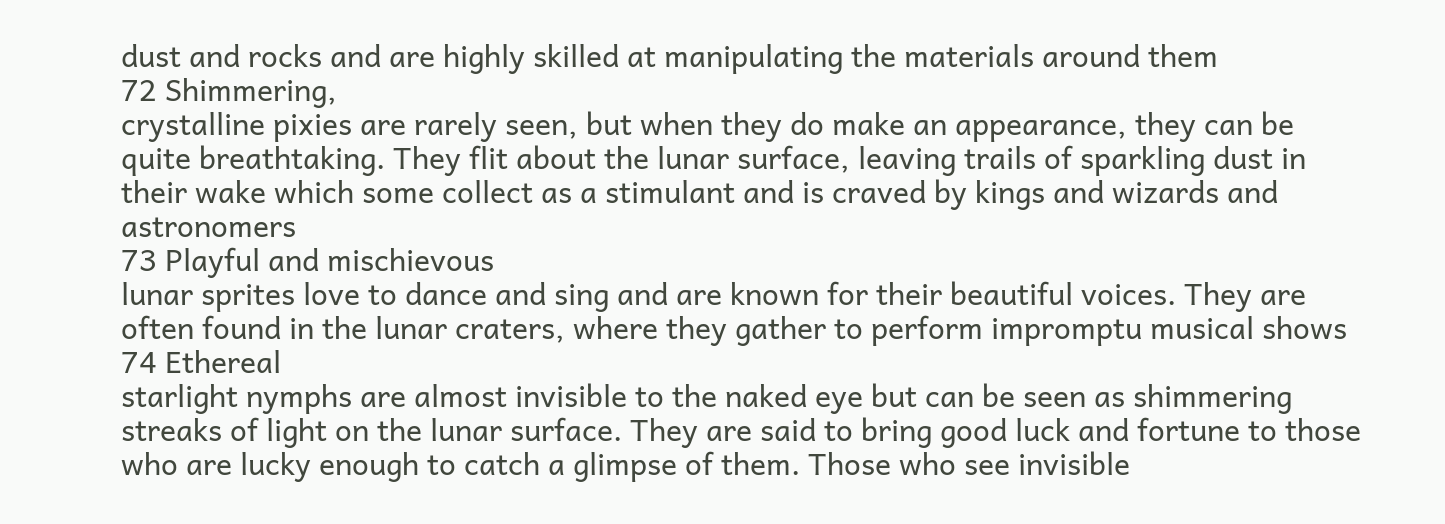dust and rocks and are highly skilled at manipulating the materials around them
72 Shimmering,
crystalline pixies are rarely seen, but when they do make an appearance, they can be quite breathtaking. They flit about the lunar surface, leaving trails of sparkling dust in their wake which some collect as a stimulant and is craved by kings and wizards and astronomers
73 Playful and mischievous
lunar sprites love to dance and sing and are known for their beautiful voices. They are often found in the lunar craters, where they gather to perform impromptu musical shows
74 Ethereal
starlight nymphs are almost invisible to the naked eye but can be seen as shimmering streaks of light on the lunar surface. They are said to bring good luck and fortune to those who are lucky enough to catch a glimpse of them. Those who see invisible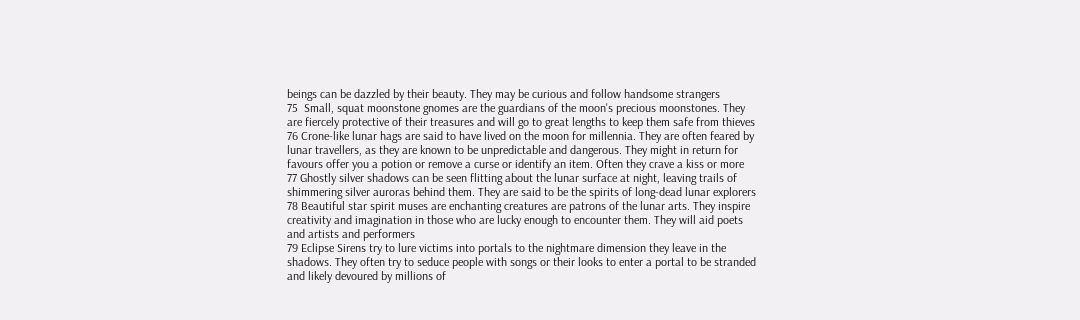beings can be dazzled by their beauty. They may be curious and follow handsome strangers
75  Small, squat moonstone gnomes are the guardians of the moon's precious moonstones. They are fiercely protective of their treasures and will go to great lengths to keep them safe from thieves
76 Crone-like lunar hags are said to have lived on the moon for millennia. They are often feared by lunar travellers, as they are known to be unpredictable and dangerous. They might in return for favours offer you a potion or remove a curse or identify an item. Often they crave a kiss or more
77 Ghostly silver shadows can be seen flitting about the lunar surface at night, leaving trails of shimmering silver auroras behind them. They are said to be the spirits of long-dead lunar explorers
78 Beautiful star spirit muses are enchanting creatures are patrons of the lunar arts. They inspire creativity and imagination in those who are lucky enough to encounter them. They will aid poets and artists and performers
79 Eclipse Sirens try to lure victims into portals to the nightmare dimension they leave in the shadows. They often try to seduce people with songs or their looks to enter a portal to be stranded and likely devoured by millions of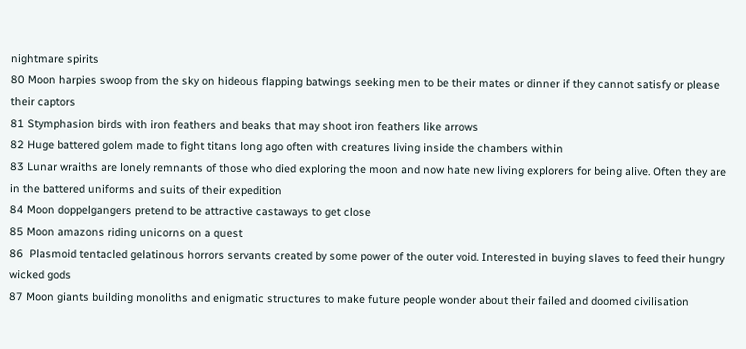nightmare spirits
80 Moon harpies swoop from the sky on hideous flapping batwings seeking men to be their mates or dinner if they cannot satisfy or please their captors
81 Stymphasion birds with iron feathers and beaks that may shoot iron feathers like arrows
82 Huge battered golem made to fight titans long ago often with creatures living inside the chambers within
83 Lunar wraiths are lonely remnants of those who died exploring the moon and now hate new living explorers for being alive. Often they are in the battered uniforms and suits of their expedition
84 Moon doppelgangers pretend to be attractive castaways to get close
85 Moon amazons riding unicorns on a quest
86  Plasmoid tentacled gelatinous horrors servants created by some power of the outer void. Interested in buying slaves to feed their hungry wicked gods
87 Moon giants building monoliths and enigmatic structures to make future people wonder about their failed and doomed civilisation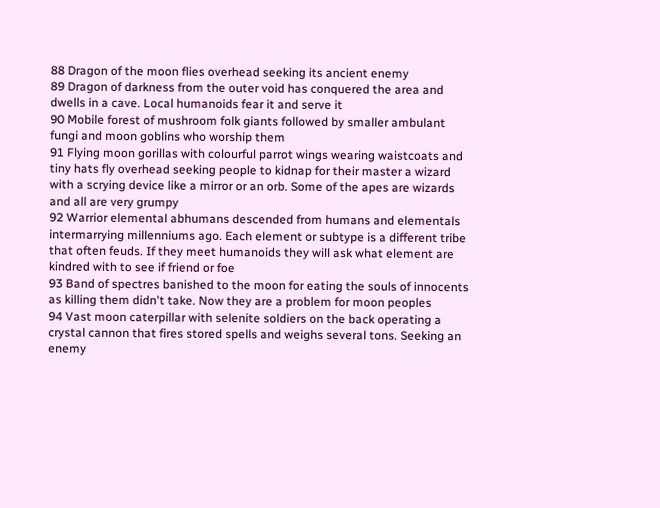88 Dragon of the moon flies overhead seeking its ancient enemy
89 Dragon of darkness from the outer void has conquered the area and dwells in a cave. Local humanoids fear it and serve it
90 Mobile forest of mushroom folk giants followed by smaller ambulant fungi and moon goblins who worship them
91 Flying moon gorillas with colourful parrot wings wearing waistcoats and tiny hats fly overhead seeking people to kidnap for their master a wizard with a scrying device like a mirror or an orb. Some of the apes are wizards and all are very grumpy
92 Warrior elemental abhumans descended from humans and elementals intermarrying millenniums ago. Each element or subtype is a different tribe that often feuds. If they meet humanoids they will ask what element are kindred with to see if friend or foe
93 Band of spectres banished to the moon for eating the souls of innocents as killing them didn't take. Now they are a problem for moon peoples
94 Vast moon caterpillar with selenite soldiers on the back operating a crystal cannon that fires stored spells and weighs several tons. Seeking an enemy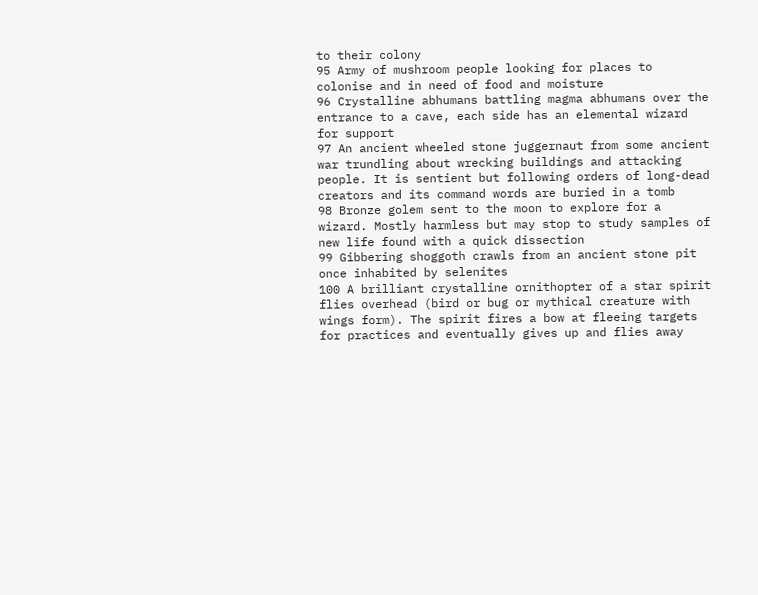to their colony
95 Army of mushroom people looking for places to colonise and in need of food and moisture
96 Crystalline abhumans battling magma abhumans over the entrance to a cave, each side has an elemental wizard for support
97 An ancient wheeled stone juggernaut from some ancient war trundling about wrecking buildings and attacking people. It is sentient but following orders of long-dead creators and its command words are buried in a tomb
98 Bronze golem sent to the moon to explore for a wizard. Mostly harmless but may stop to study samples of new life found with a quick dissection
99 Gibbering shoggoth crawls from an ancient stone pit once inhabited by selenites
100 A brilliant crystalline ornithopter of a star spirit flies overhead (bird or bug or mythical creature with wings form). The spirit fires a bow at fleeing targets for practices and eventually gives up and flies away